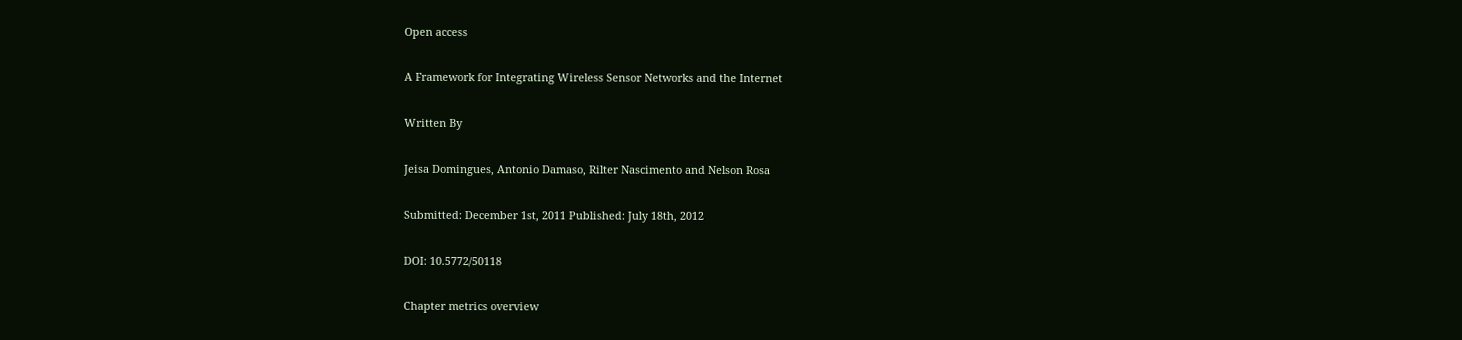Open access

A Framework for Integrating Wireless Sensor Networks and the Internet

Written By

Jeisa Domingues, Antonio Damaso, Rilter Nascimento and Nelson Rosa

Submitted: December 1st, 2011 Published: July 18th, 2012

DOI: 10.5772/50118

Chapter metrics overview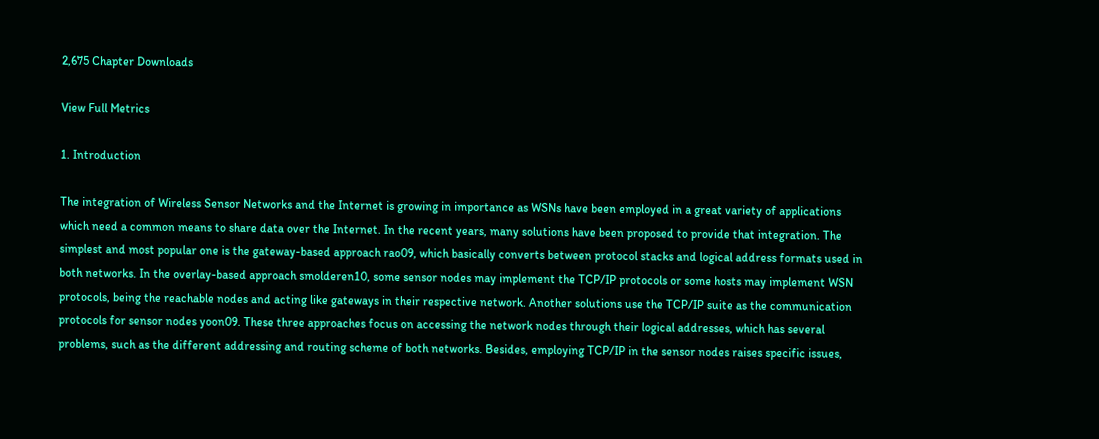2,675 Chapter Downloads

View Full Metrics

1. Introduction

The integration of Wireless Sensor Networks and the Internet is growing in importance as WSNs have been employed in a great variety of applications which need a common means to share data over the Internet. In the recent years, many solutions have been proposed to provide that integration. The simplest and most popular one is the gateway-based approach rao09, which basically converts between protocol stacks and logical address formats used in both networks. In the overlay-based approach smolderen10, some sensor nodes may implement the TCP/IP protocols or some hosts may implement WSN protocols, being the reachable nodes and acting like gateways in their respective network. Another solutions use the TCP/IP suite as the communication protocols for sensor nodes yoon09. These three approaches focus on accessing the network nodes through their logical addresses, which has several problems, such as the different addressing and routing scheme of both networks. Besides, employing TCP/IP in the sensor nodes raises specific issues,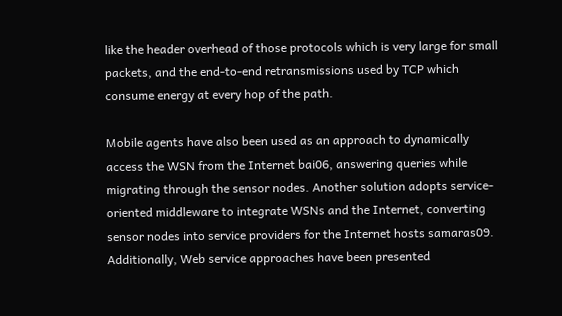like the header overhead of those protocols which is very large for small packets, and the end-to-end retransmissions used by TCP which consume energy at every hop of the path.

Mobile agents have also been used as an approach to dynamically access the WSN from the Internet bai06, answering queries while migrating through the sensor nodes. Another solution adopts service-oriented middleware to integrate WSNs and the Internet, converting sensor nodes into service providers for the Internet hosts samaras09. Additionally, Web service approaches have been presented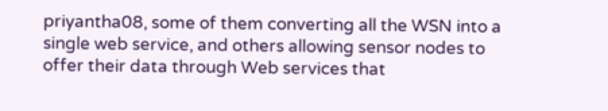priyantha08, some of them converting all the WSN into a single web service, and others allowing sensor nodes to offer their data through Web services that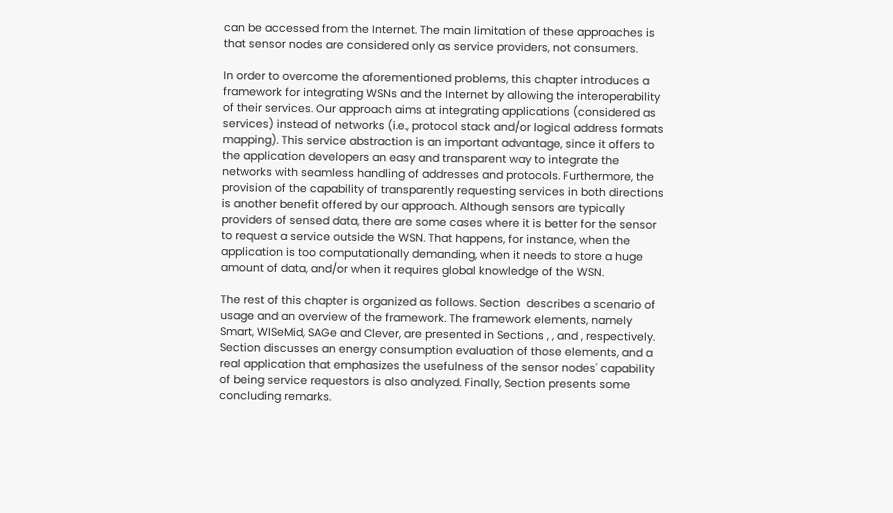can be accessed from the Internet. The main limitation of these approaches is that sensor nodes are considered only as service providers, not consumers.

In order to overcome the aforementioned problems, this chapter introduces a framework for integrating WSNs and the Internet by allowing the interoperability of their services. Our approach aims at integrating applications (considered as services) instead of networks (i.e., protocol stack and/or logical address formats mapping). This service abstraction is an important advantage, since it offers to the application developers an easy and transparent way to integrate the networks with seamless handling of addresses and protocols. Furthermore, the provision of the capability of transparently requesting services in both directions is another benefit offered by our approach. Although sensors are typically providers of sensed data, there are some cases where it is better for the sensor to request a service outside the WSN. That happens, for instance, when the application is too computationally demanding, when it needs to store a huge amount of data, and/or when it requires global knowledge of the WSN.

The rest of this chapter is organized as follows. Section  describes a scenario of usage and an overview of the framework. The framework elements, namely Smart, WISeMid, SAGe and Clever, are presented in Sections , , and , respectively. Section discusses an energy consumption evaluation of those elements, and a real application that emphasizes the usefulness of the sensor nodes' capability of being service requestors is also analyzed. Finally, Section presents some concluding remarks.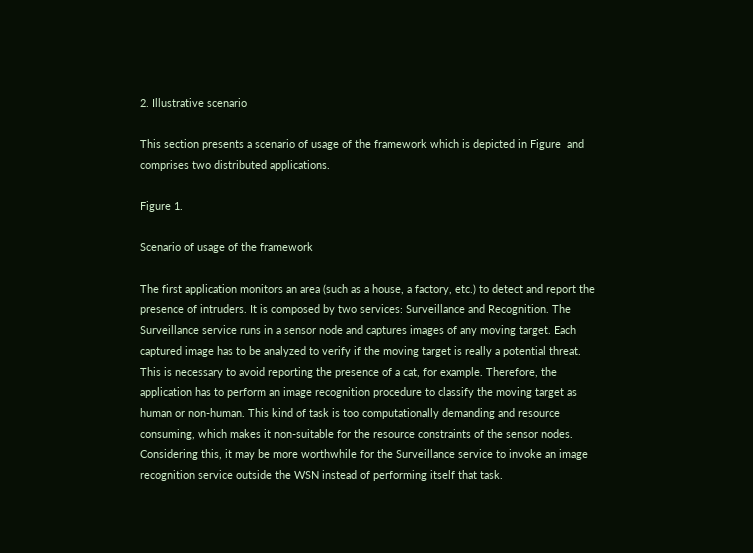2. Illustrative scenario

This section presents a scenario of usage of the framework which is depicted in Figure  and comprises two distributed applications.

Figure 1.

Scenario of usage of the framework

The first application monitors an area (such as a house, a factory, etc.) to detect and report the presence of intruders. It is composed by two services: Surveillance and Recognition. The Surveillance service runs in a sensor node and captures images of any moving target. Each captured image has to be analyzed to verify if the moving target is really a potential threat. This is necessary to avoid reporting the presence of a cat, for example. Therefore, the application has to perform an image recognition procedure to classify the moving target as human or non-human. This kind of task is too computationally demanding and resource consuming, which makes it non-suitable for the resource constraints of the sensor nodes. Considering this, it may be more worthwhile for the Surveillance service to invoke an image recognition service outside the WSN instead of performing itself that task.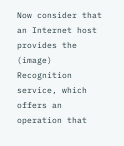Now consider that an Internet host provides the (image) Recognition service, which offers an operation that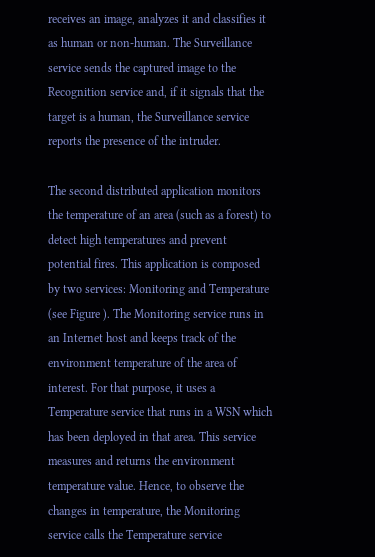receives an image, analyzes it and classifies it as human or non-human. The Surveillance service sends the captured image to the Recognition service and, if it signals that the target is a human, the Surveillance service reports the presence of the intruder.

The second distributed application monitors the temperature of an area (such as a forest) to detect high temperatures and prevent potential fires. This application is composed by two services: Monitoring and Temperature (see Figure ). The Monitoring service runs in an Internet host and keeps track of the environment temperature of the area of interest. For that purpose, it uses a Temperature service that runs in a WSN which has been deployed in that area. This service measures and returns the environment temperature value. Hence, to observe the changes in temperature, the Monitoring service calls the Temperature service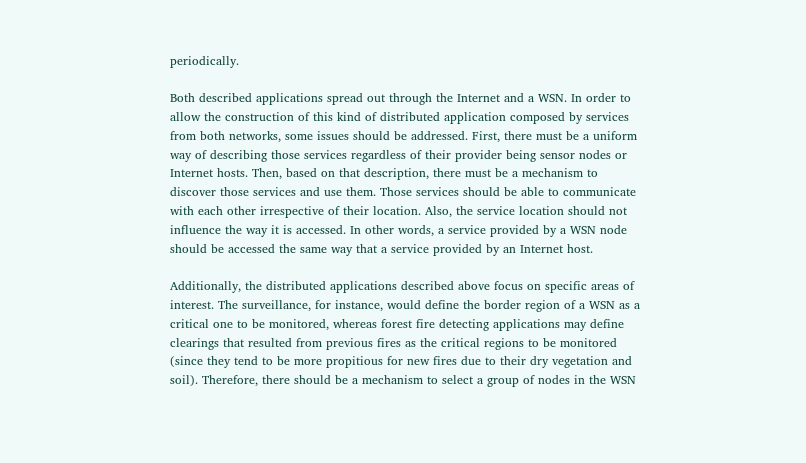periodically.

Both described applications spread out through the Internet and a WSN. In order to allow the construction of this kind of distributed application composed by services from both networks, some issues should be addressed. First, there must be a uniform way of describing those services regardless of their provider being sensor nodes or Internet hosts. Then, based on that description, there must be a mechanism to discover those services and use them. Those services should be able to communicate with each other irrespective of their location. Also, the service location should not influence the way it is accessed. In other words, a service provided by a WSN node should be accessed the same way that a service provided by an Internet host.

Additionally, the distributed applications described above focus on specific areas of interest. The surveillance, for instance, would define the border region of a WSN as a critical one to be monitored, whereas forest fire detecting applications may define clearings that resulted from previous fires as the critical regions to be monitored (since they tend to be more propitious for new fires due to their dry vegetation and soil). Therefore, there should be a mechanism to select a group of nodes in the WSN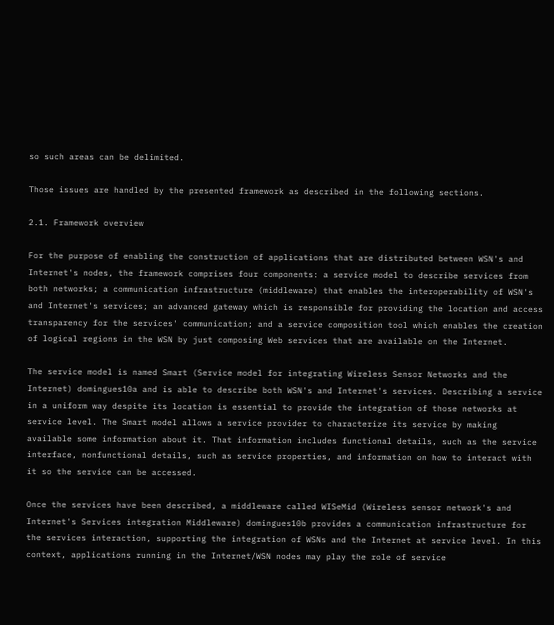so such areas can be delimited.

Those issues are handled by the presented framework as described in the following sections.

2.1. Framework overview

For the purpose of enabling the construction of applications that are distributed between WSN's and Internet's nodes, the framework comprises four components: a service model to describe services from both networks; a communication infrastructure (middleware) that enables the interoperability of WSN's and Internet's services; an advanced gateway which is responsible for providing the location and access transparency for the services' communication; and a service composition tool which enables the creation of logical regions in the WSN by just composing Web services that are available on the Internet.

The service model is named Smart (Service model for integrating Wireless Sensor Networks and the Internet) domingues10a and is able to describe both WSN's and Internet's services. Describing a service in a uniform way despite its location is essential to provide the integration of those networks at service level. The Smart model allows a service provider to characterize its service by making available some information about it. That information includes functional details, such as the service interface, nonfunctional details, such as service properties, and information on how to interact with it so the service can be accessed.

Once the services have been described, a middleware called WISeMid (Wireless sensor network's and Internet's Services integration Middleware) domingues10b provides a communication infrastructure for the services interaction, supporting the integration of WSNs and the Internet at service level. In this context, applications running in the Internet/WSN nodes may play the role of service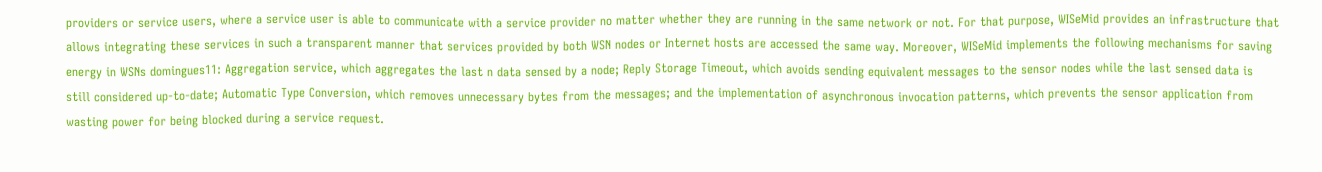providers or service users, where a service user is able to communicate with a service provider no matter whether they are running in the same network or not. For that purpose, WISeMid provides an infrastructure that allows integrating these services in such a transparent manner that services provided by both WSN nodes or Internet hosts are accessed the same way. Moreover, WISeMid implements the following mechanisms for saving energy in WSNs domingues11: Aggregation service, which aggregates the last n data sensed by a node; Reply Storage Timeout, which avoids sending equivalent messages to the sensor nodes while the last sensed data is still considered up-to-date; Automatic Type Conversion, which removes unnecessary bytes from the messages; and the implementation of asynchronous invocation patterns, which prevents the sensor application from wasting power for being blocked during a service request.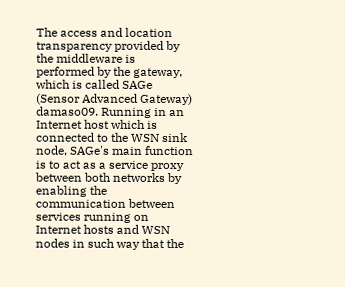The access and location transparency provided by the middleware is performed by the gateway, which is called SAGe (Sensor Advanced Gateway) damaso09. Running in an Internet host which is connected to the WSN sink node, SAGe's main function is to act as a service proxy between both networks by enabling the communication between services running on Internet hosts and WSN nodes in such way that the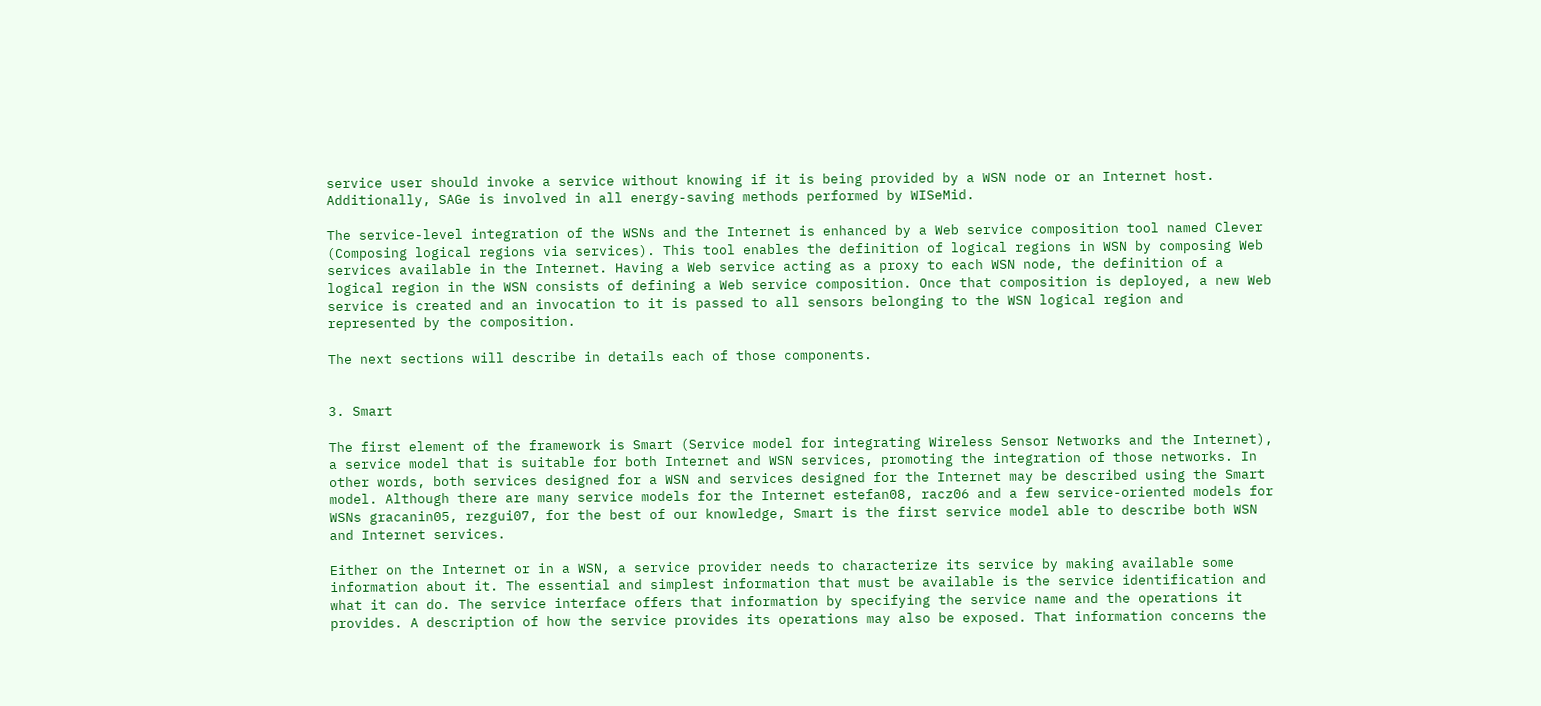service user should invoke a service without knowing if it is being provided by a WSN node or an Internet host. Additionally, SAGe is involved in all energy-saving methods performed by WISeMid.

The service-level integration of the WSNs and the Internet is enhanced by a Web service composition tool named Clever (Composing logical regions via services). This tool enables the definition of logical regions in WSN by composing Web services available in the Internet. Having a Web service acting as a proxy to each WSN node, the definition of a logical region in the WSN consists of defining a Web service composition. Once that composition is deployed, a new Web service is created and an invocation to it is passed to all sensors belonging to the WSN logical region and represented by the composition.

The next sections will describe in details each of those components.


3. Smart

The first element of the framework is Smart (Service model for integrating Wireless Sensor Networks and the Internet), a service model that is suitable for both Internet and WSN services, promoting the integration of those networks. In other words, both services designed for a WSN and services designed for the Internet may be described using the Smart model. Although there are many service models for the Internet estefan08, racz06 and a few service-oriented models for WSNs gracanin05, rezgui07, for the best of our knowledge, Smart is the first service model able to describe both WSN and Internet services.

Either on the Internet or in a WSN, a service provider needs to characterize its service by making available some information about it. The essential and simplest information that must be available is the service identification and what it can do. The service interface offers that information by specifying the service name and the operations it provides. A description of how the service provides its operations may also be exposed. That information concerns the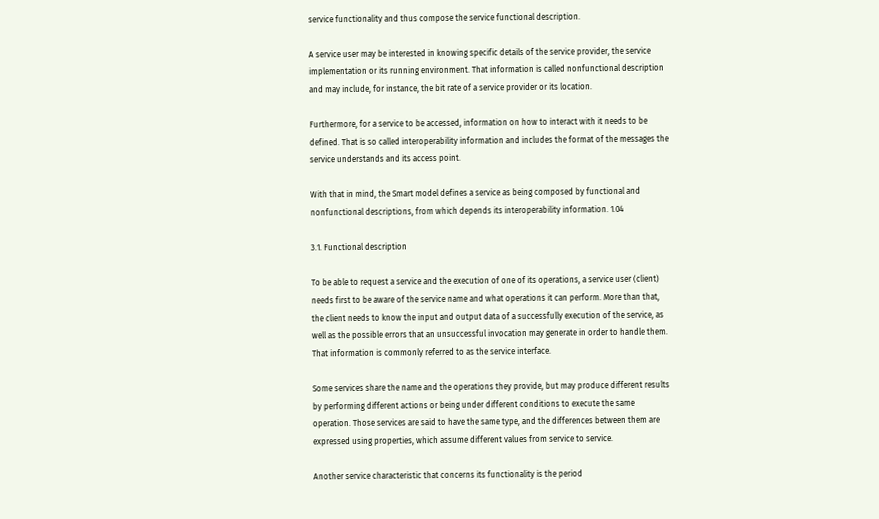service functionality and thus compose the service functional description.

A service user may be interested in knowing specific details of the service provider, the service implementation or its running environment. That information is called nonfunctional description and may include, for instance, the bit rate of a service provider or its location.

Furthermore, for a service to be accessed, information on how to interact with it needs to be defined. That is so called interoperability information and includes the format of the messages the service understands and its access point.

With that in mind, the Smart model defines a service as being composed by functional and nonfunctional descriptions, from which depends its interoperability information. 1.04

3.1. Functional description

To be able to request a service and the execution of one of its operations, a service user (client) needs first to be aware of the service name and what operations it can perform. More than that, the client needs to know the input and output data of a successfully execution of the service, as well as the possible errors that an unsuccessful invocation may generate in order to handle them. That information is commonly referred to as the service interface.

Some services share the name and the operations they provide, but may produce different results by performing different actions or being under different conditions to execute the same operation. Those services are said to have the same type, and the differences between them are expressed using properties, which assume different values from service to service.

Another service characteristic that concerns its functionality is the period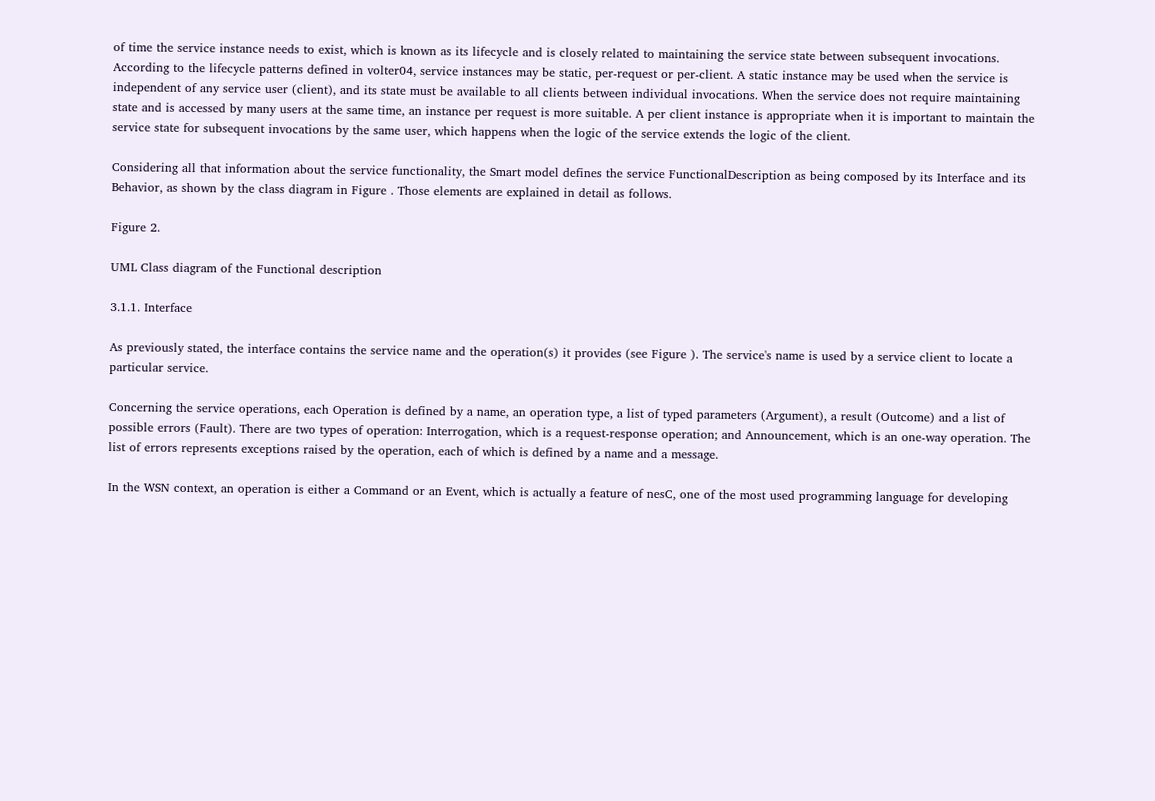of time the service instance needs to exist, which is known as its lifecycle and is closely related to maintaining the service state between subsequent invocations. According to the lifecycle patterns defined in volter04, service instances may be static, per-request or per-client. A static instance may be used when the service is independent of any service user (client), and its state must be available to all clients between individual invocations. When the service does not require maintaining state and is accessed by many users at the same time, an instance per request is more suitable. A per client instance is appropriate when it is important to maintain the service state for subsequent invocations by the same user, which happens when the logic of the service extends the logic of the client.

Considering all that information about the service functionality, the Smart model defines the service FunctionalDescription as being composed by its Interface and its Behavior, as shown by the class diagram in Figure . Those elements are explained in detail as follows.

Figure 2.

UML Class diagram of the Functional description

3.1.1. Interface

As previously stated, the interface contains the service name and the operation(s) it provides (see Figure ). The service's name is used by a service client to locate a particular service.

Concerning the service operations, each Operation is defined by a name, an operation type, a list of typed parameters (Argument), a result (Outcome) and a list of possible errors (Fault). There are two types of operation: Interrogation, which is a request-response operation; and Announcement, which is an one-way operation. The list of errors represents exceptions raised by the operation, each of which is defined by a name and a message.

In the WSN context, an operation is either a Command or an Event, which is actually a feature of nesC, one of the most used programming language for developing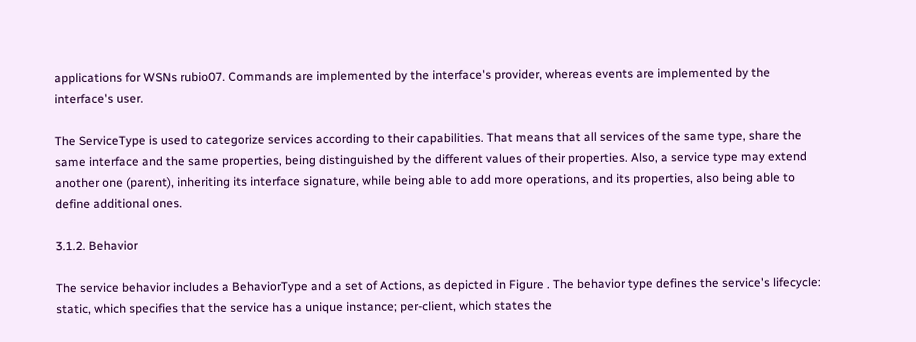applications for WSNs rubio07. Commands are implemented by the interface's provider, whereas events are implemented by the interface's user.

The ServiceType is used to categorize services according to their capabilities. That means that all services of the same type, share the same interface and the same properties, being distinguished by the different values of their properties. Also, a service type may extend another one (parent), inheriting its interface signature, while being able to add more operations, and its properties, also being able to define additional ones.

3.1.2. Behavior

The service behavior includes a BehaviorType and a set of Actions, as depicted in Figure . The behavior type defines the service's lifecycle: static, which specifies that the service has a unique instance; per-client, which states the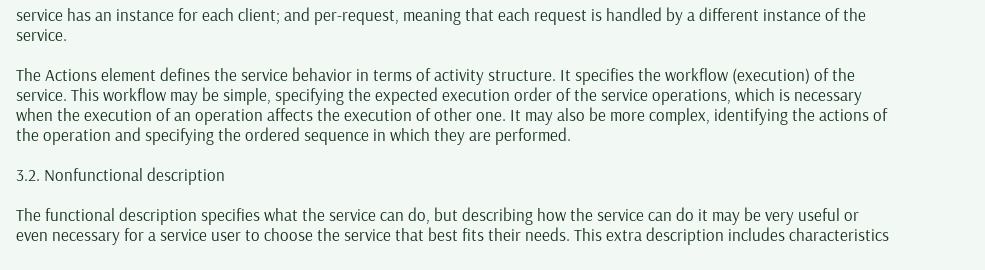service has an instance for each client; and per-request, meaning that each request is handled by a different instance of the service.

The Actions element defines the service behavior in terms of activity structure. It specifies the workflow (execution) of the service. This workflow may be simple, specifying the expected execution order of the service operations, which is necessary when the execution of an operation affects the execution of other one. It may also be more complex, identifying the actions of the operation and specifying the ordered sequence in which they are performed.

3.2. Nonfunctional description

The functional description specifies what the service can do, but describing how the service can do it may be very useful or even necessary for a service user to choose the service that best fits their needs. This extra description includes characteristics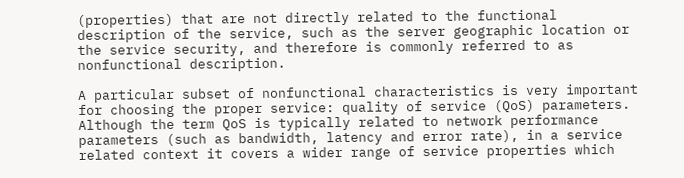(properties) that are not directly related to the functional description of the service, such as the server geographic location or the service security, and therefore is commonly referred to as nonfunctional description.

A particular subset of nonfunctional characteristics is very important for choosing the proper service: quality of service (QoS) parameters. Although the term QoS is typically related to network performance parameters (such as bandwidth, latency and error rate), in a service related context it covers a wider range of service properties which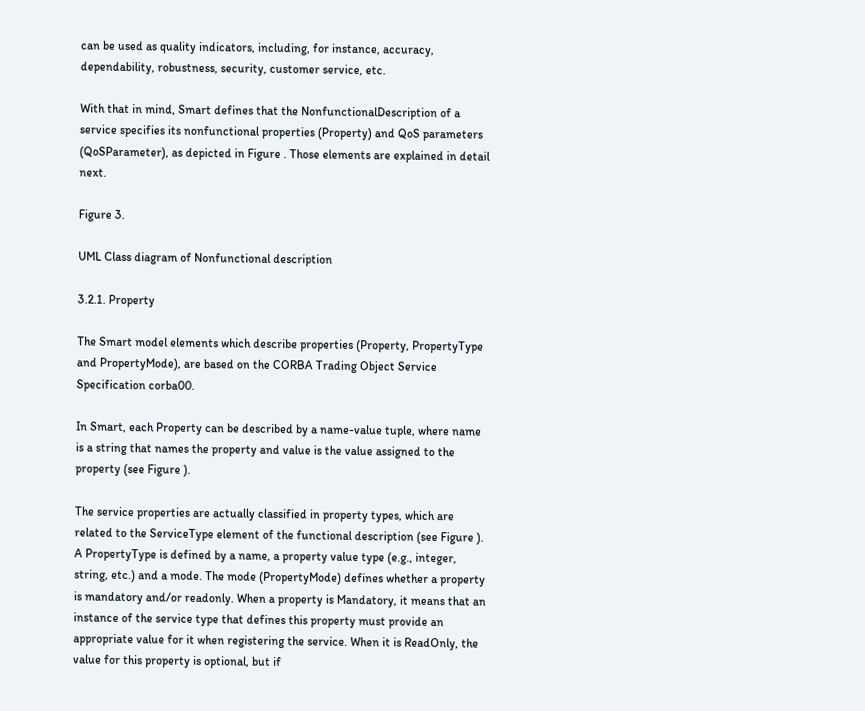can be used as quality indicators, including, for instance, accuracy, dependability, robustness, security, customer service, etc.

With that in mind, Smart defines that the NonfunctionalDescription of a service specifies its nonfunctional properties (Property) and QoS parameters (QoSParameter), as depicted in Figure . Those elements are explained in detail next.

Figure 3.

UML Class diagram of Nonfunctional description

3.2.1. Property

The Smart model elements which describe properties (Property, PropertyType and PropertyMode), are based on the CORBA Trading Object Service Specification corba00.

In Smart, each Property can be described by a name-value tuple, where name is a string that names the property and value is the value assigned to the property (see Figure ).

The service properties are actually classified in property types, which are related to the ServiceType element of the functional description (see Figure ). A PropertyType is defined by a name, a property value type (e.g., integer, string, etc.) and a mode. The mode (PropertyMode) defines whether a property is mandatory and/or readonly. When a property is Mandatory, it means that an instance of the service type that defines this property must provide an appropriate value for it when registering the service. When it is ReadOnly, the value for this property is optional, but if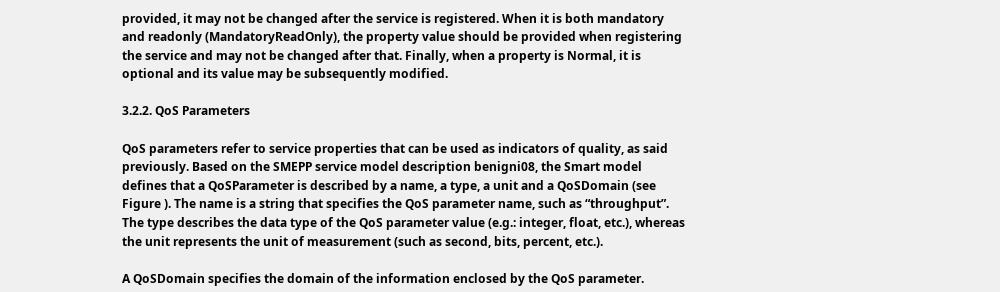provided, it may not be changed after the service is registered. When it is both mandatory and readonly (MandatoryReadOnly), the property value should be provided when registering the service and may not be changed after that. Finally, when a property is Normal, it is optional and its value may be subsequently modified.

3.2.2. QoS Parameters

QoS parameters refer to service properties that can be used as indicators of quality, as said previously. Based on the SMEPP service model description benigni08, the Smart model defines that a QoSParameter is described by a name, a type, a unit and a QoSDomain (see Figure ). The name is a string that specifies the QoS parameter name, such as “throughput”. The type describes the data type of the QoS parameter value (e.g.: integer, float, etc.), whereas the unit represents the unit of measurement (such as second, bits, percent, etc.).

A QoSDomain specifies the domain of the information enclosed by the QoS parameter.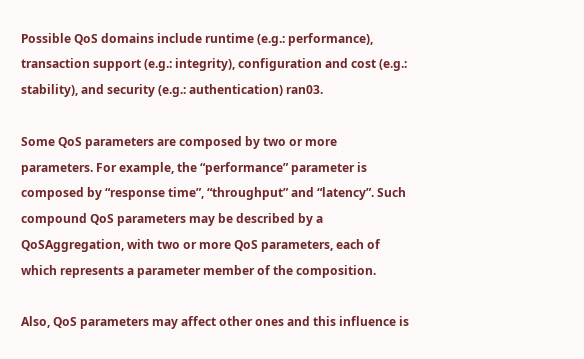Possible QoS domains include runtime (e.g.: performance), transaction support (e.g.: integrity), configuration and cost (e.g.: stability), and security (e.g.: authentication) ran03.

Some QoS parameters are composed by two or more parameters. For example, the “performance” parameter is composed by “response time”, “throughput” and “latency”. Such compound QoS parameters may be described by a QoSAggregation, with two or more QoS parameters, each of which represents a parameter member of the composition.

Also, QoS parameters may affect other ones and this influence is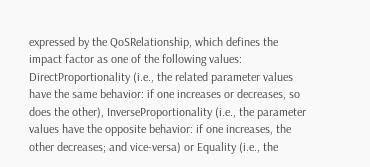expressed by the QoSRelationship, which defines the impact factor as one of the following values: DirectProportionality (i.e., the related parameter values have the same behavior: if one increases or decreases, so does the other), InverseProportionality (i.e., the parameter values have the opposite behavior: if one increases, the other decreases; and vice-versa) or Equality (i.e., the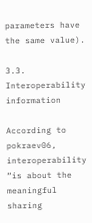parameters have the same value).

3.3. Interoperability information

According to pokraev06, interoperability “is about the meaningful sharing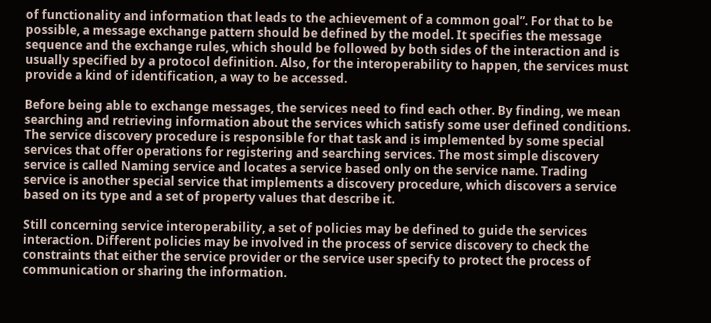of functionality and information that leads to the achievement of a common goal”. For that to be possible, a message exchange pattern should be defined by the model. It specifies the message sequence and the exchange rules, which should be followed by both sides of the interaction and is usually specified by a protocol definition. Also, for the interoperability to happen, the services must provide a kind of identification, a way to be accessed.

Before being able to exchange messages, the services need to find each other. By finding, we mean searching and retrieving information about the services which satisfy some user defined conditions. The service discovery procedure is responsible for that task and is implemented by some special services that offer operations for registering and searching services. The most simple discovery service is called Naming service and locates a service based only on the service name. Trading service is another special service that implements a discovery procedure, which discovers a service based on its type and a set of property values that describe it.

Still concerning service interoperability, a set of policies may be defined to guide the services interaction. Different policies may be involved in the process of service discovery to check the constraints that either the service provider or the service user specify to protect the process of communication or sharing the information.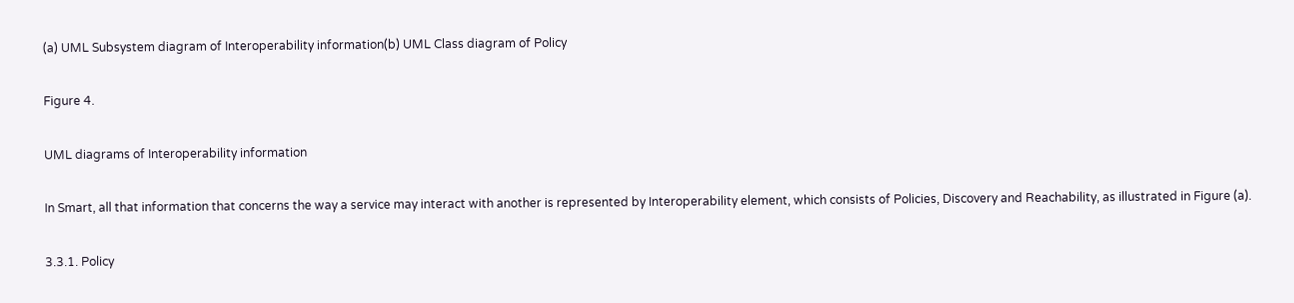(a) UML Subsystem diagram of Interoperability information(b) UML Class diagram of Policy

Figure 4.

UML diagrams of Interoperability information

In Smart, all that information that concerns the way a service may interact with another is represented by Interoperability element, which consists of Policies, Discovery and Reachability, as illustrated in Figure (a).

3.3.1. Policy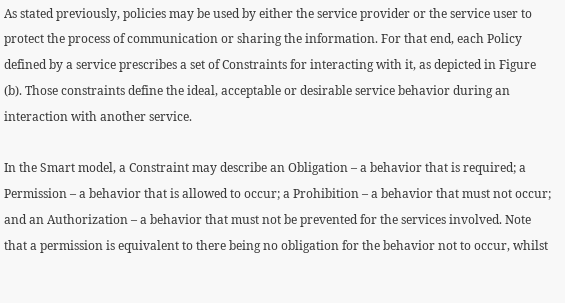As stated previously, policies may be used by either the service provider or the service user to protect the process of communication or sharing the information. For that end, each Policy defined by a service prescribes a set of Constraints for interacting with it, as depicted in Figure (b). Those constraints define the ideal, acceptable or desirable service behavior during an interaction with another service.

In the Smart model, a Constraint may describe an Obligation – a behavior that is required; a Permission – a behavior that is allowed to occur; a Prohibition – a behavior that must not occur; and an Authorization – a behavior that must not be prevented for the services involved. Note that a permission is equivalent to there being no obligation for the behavior not to occur, whilst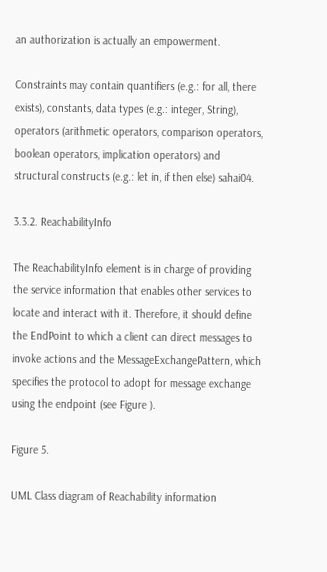an authorization is actually an empowerment.

Constraints may contain quantifiers (e.g.: for all, there exists), constants, data types (e.g.: integer, String), operators (arithmetic operators, comparison operators, boolean operators, implication operators) and structural constructs (e.g.: let in, if then else) sahai04.

3.3.2. ReachabilityInfo

The ReachabilityInfo element is in charge of providing the service information that enables other services to locate and interact with it. Therefore, it should define the EndPoint to which a client can direct messages to invoke actions and the MessageExchangePattern, which specifies the protocol to adopt for message exchange using the endpoint (see Figure ).

Figure 5.

UML Class diagram of Reachability information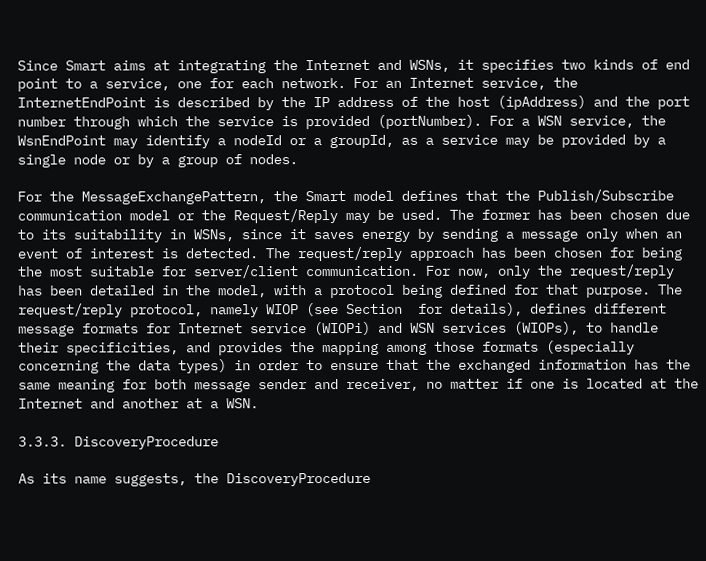Since Smart aims at integrating the Internet and WSNs, it specifies two kinds of end point to a service, one for each network. For an Internet service, the InternetEndPoint is described by the IP address of the host (ipAddress) and the port number through which the service is provided (portNumber). For a WSN service, the WsnEndPoint may identify a nodeId or a groupId, as a service may be provided by a single node or by a group of nodes.

For the MessageExchangePattern, the Smart model defines that the Publish/Subscribe communication model or the Request/Reply may be used. The former has been chosen due to its suitability in WSNs, since it saves energy by sending a message only when an event of interest is detected. The request/reply approach has been chosen for being the most suitable for server/client communication. For now, only the request/reply has been detailed in the model, with a protocol being defined for that purpose. The request/reply protocol, namely WIOP (see Section  for details), defines different message formats for Internet service (WIOPi) and WSN services (WIOPs), to handle their specificities, and provides the mapping among those formats (especially concerning the data types) in order to ensure that the exchanged information has the same meaning for both message sender and receiver, no matter if one is located at the Internet and another at a WSN.

3.3.3. DiscoveryProcedure

As its name suggests, the DiscoveryProcedure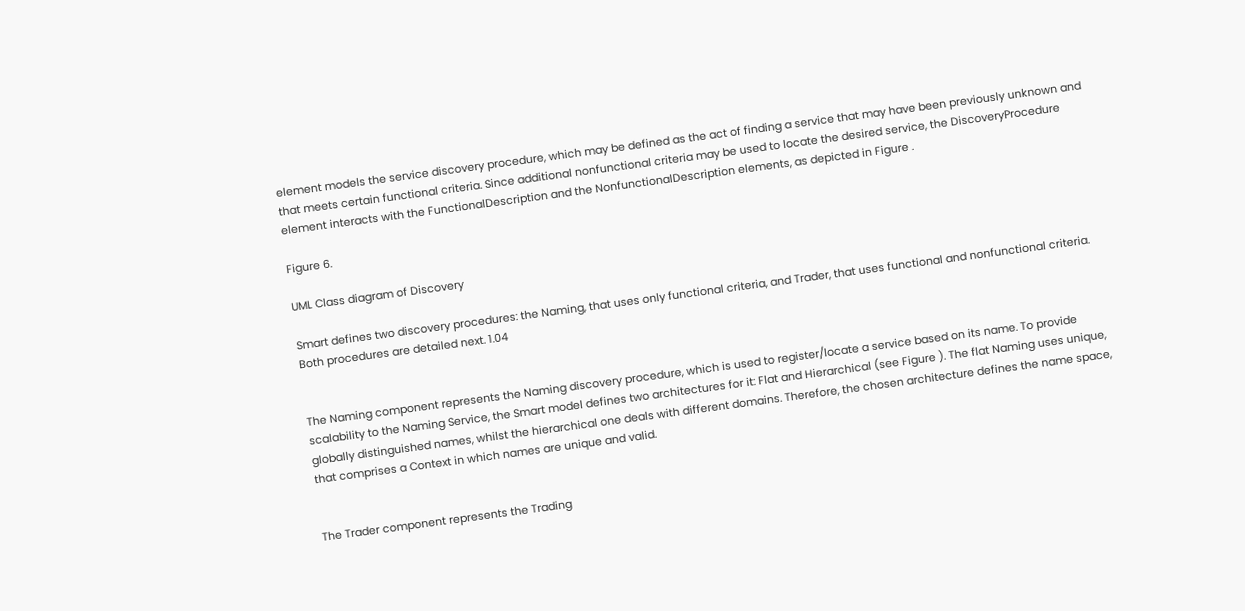element models the service discovery procedure, which may be defined as the act of finding a service that may have been previously unknown and that meets certain functional criteria. Since additional nonfunctional criteria may be used to locate the desired service, the DiscoveryProcedure element interacts with the FunctionalDescription and the NonfunctionalDescription elements, as depicted in Figure .

Figure 6.

UML Class diagram of Discovery

Smart defines two discovery procedures: the Naming, that uses only functional criteria, and Trader, that uses functional and nonfunctional criteria. Both procedures are detailed next. 1.04


The Naming component represents the Naming discovery procedure, which is used to register/locate a service based on its name. To provide scalability to the Naming Service, the Smart model defines two architectures for it: Flat and Hierarchical (see Figure ). The flat Naming uses unique, globally distinguished names, whilst the hierarchical one deals with different domains. Therefore, the chosen architecture defines the name space, that comprises a Context in which names are unique and valid.


The Trader component represents the Trading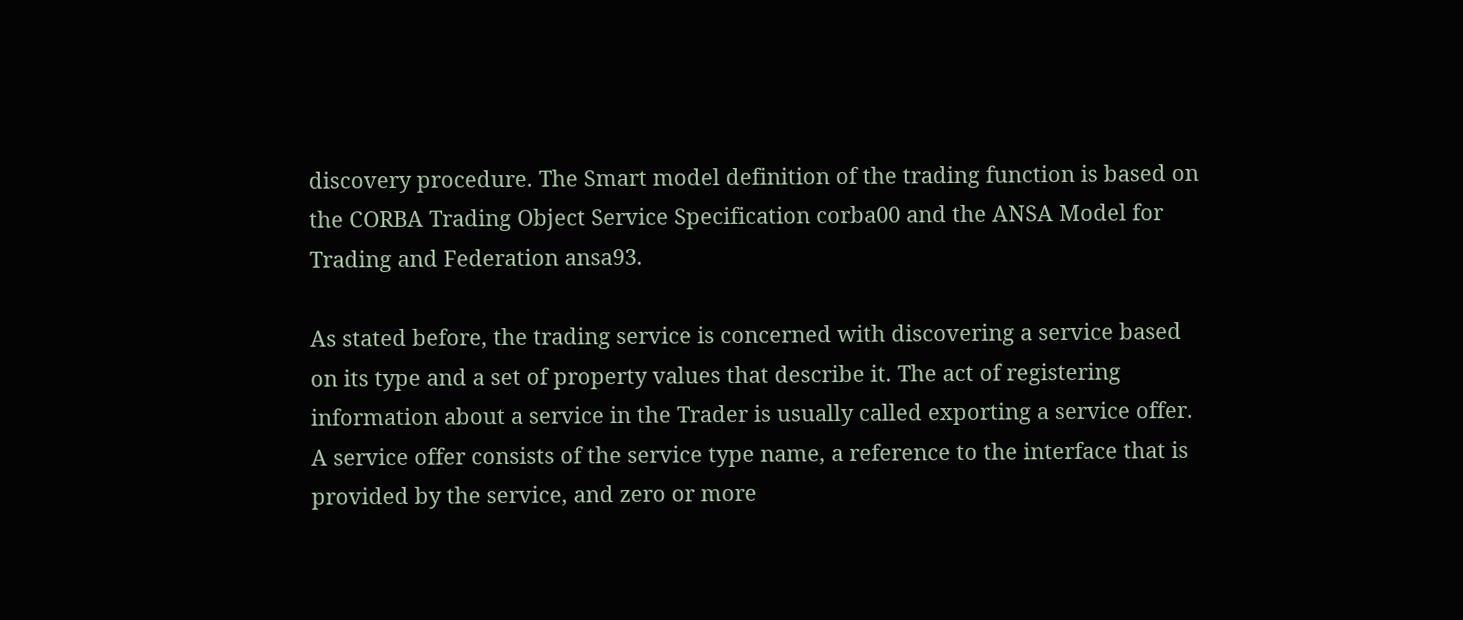discovery procedure. The Smart model definition of the trading function is based on the CORBA Trading Object Service Specification corba00 and the ANSA Model for Trading and Federation ansa93.

As stated before, the trading service is concerned with discovering a service based on its type and a set of property values that describe it. The act of registering information about a service in the Trader is usually called exporting a service offer. A service offer consists of the service type name, a reference to the interface that is provided by the service, and zero or more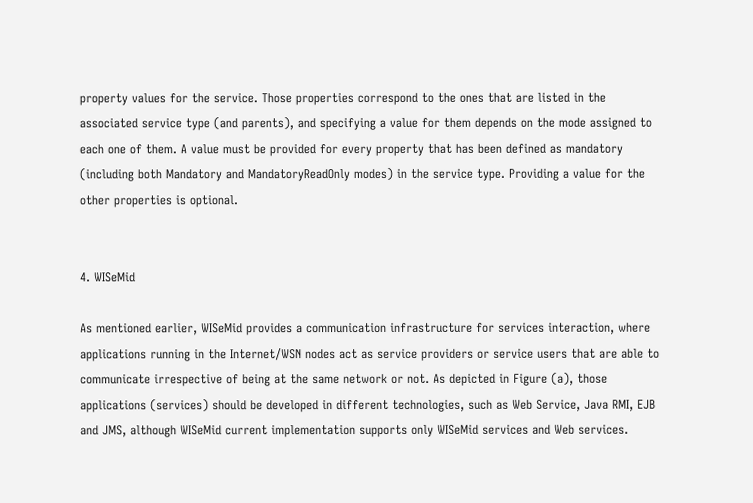property values for the service. Those properties correspond to the ones that are listed in the associated service type (and parents), and specifying a value for them depends on the mode assigned to each one of them. A value must be provided for every property that has been defined as mandatory (including both Mandatory and MandatoryReadOnly modes) in the service type. Providing a value for the other properties is optional.


4. WISeMid

As mentioned earlier, WISeMid provides a communication infrastructure for services interaction, where applications running in the Internet/WSN nodes act as service providers or service users that are able to communicate irrespective of being at the same network or not. As depicted in Figure (a), those applications (services) should be developed in different technologies, such as Web Service, Java RMI, EJB and JMS, although WISeMid current implementation supports only WISeMid services and Web services.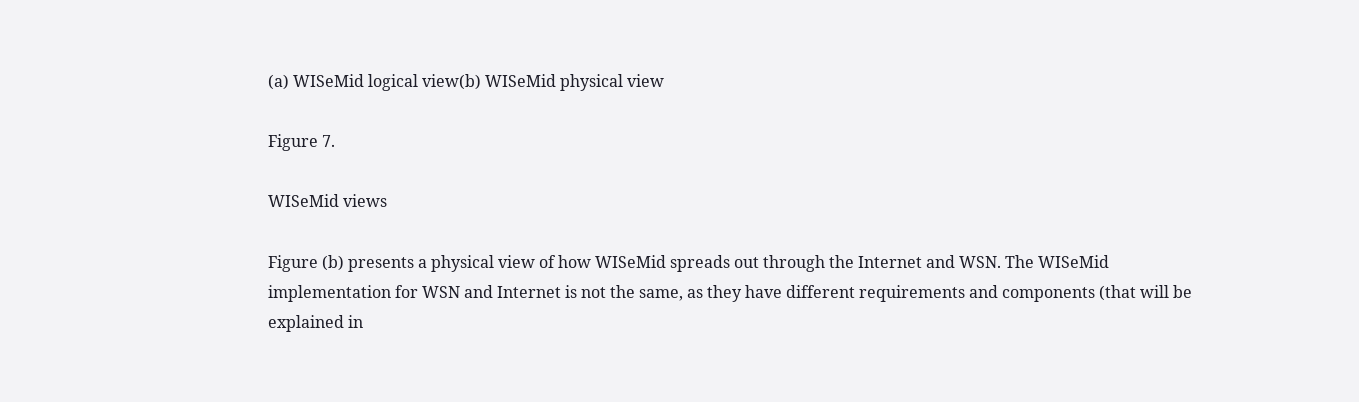(a) WISeMid logical view(b) WISeMid physical view

Figure 7.

WISeMid views

Figure (b) presents a physical view of how WISeMid spreads out through the Internet and WSN. The WISeMid implementation for WSN and Internet is not the same, as they have different requirements and components (that will be explained in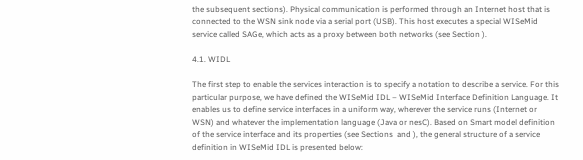the subsequent sections). Physical communication is performed through an Internet host that is connected to the WSN sink node via a serial port (USB). This host executes a special WISeMid service called SAGe, which acts as a proxy between both networks (see Section ).

4.1. WIDL

The first step to enable the services interaction is to specify a notation to describe a service. For this particular purpose, we have defined the WISeMid IDL – WISeMid Interface Definition Language. It enables us to define service interfaces in a uniform way, wherever the service runs (Internet or WSN) and whatever the implementation language (Java or nesC). Based on Smart model definition of the service interface and its properties (see Sections  and ), the general structure of a service definition in WISeMid IDL is presented below: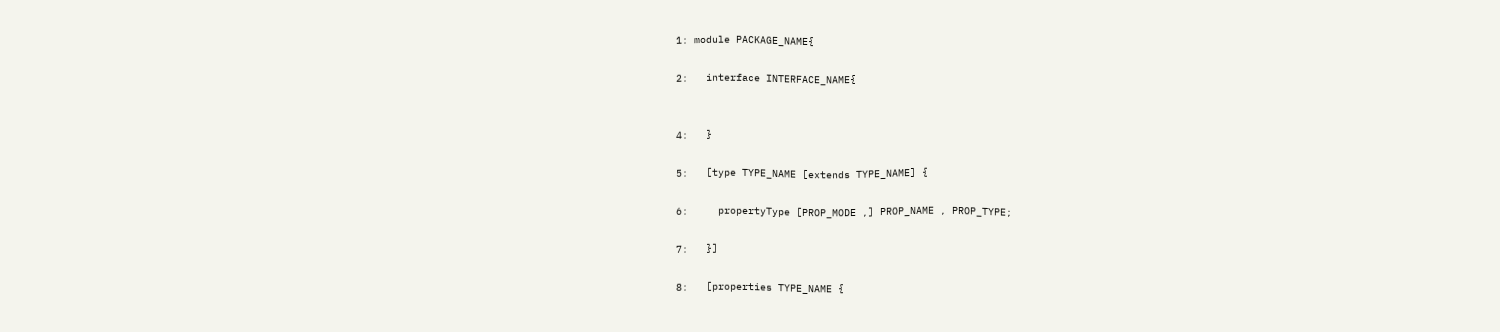1: module PACKAGE_NAME{

2:   interface INTERFACE_NAME{


4:   }

5:   [type TYPE_NAME [extends TYPE_NAME] {

6:     propertyType [PROP_MODE ,] PROP_NAME , PROP_TYPE;

7:   }]

8:   [properties TYPE_NAME {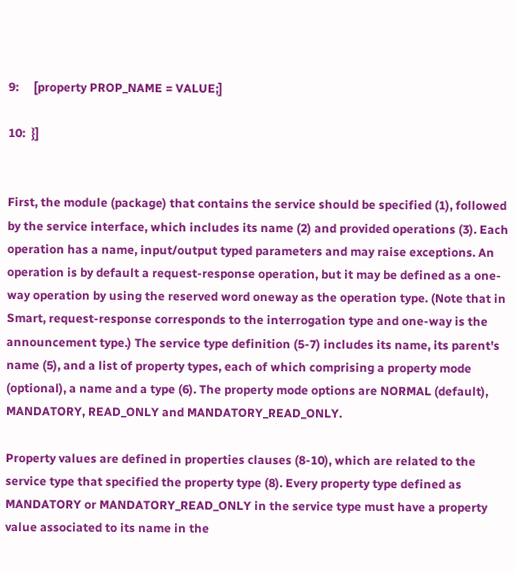9:     [property PROP_NAME = VALUE;]

10:  }]


First, the module (package) that contains the service should be specified (1), followed by the service interface, which includes its name (2) and provided operations (3). Each operation has a name, input/output typed parameters and may raise exceptions. An operation is by default a request-response operation, but it may be defined as a one-way operation by using the reserved word oneway as the operation type. (Note that in Smart, request-response corresponds to the interrogation type and one-way is the announcement type.) The service type definition (5-7) includes its name, its parent's name (5), and a list of property types, each of which comprising a property mode (optional), a name and a type (6). The property mode options are NORMAL (default), MANDATORY, READ_ONLY and MANDATORY_READ_ONLY.

Property values are defined in properties clauses (8-10), which are related to the service type that specified the property type (8). Every property type defined as MANDATORY or MANDATORY_READ_ONLY in the service type must have a property value associated to its name in the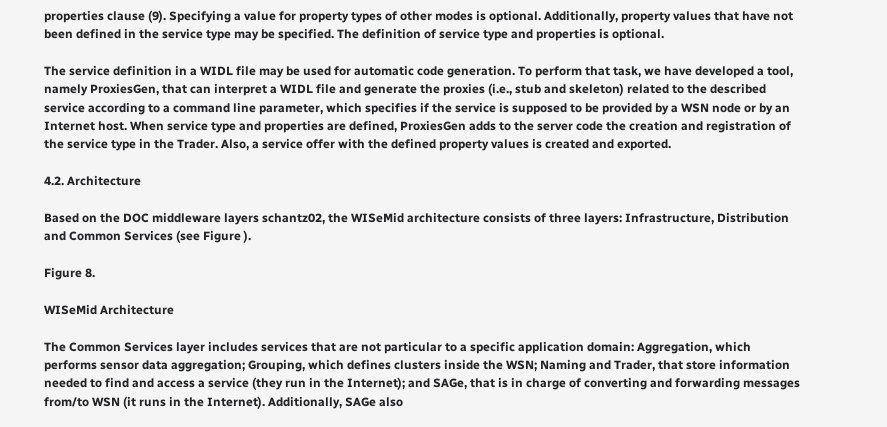properties clause (9). Specifying a value for property types of other modes is optional. Additionally, property values that have not been defined in the service type may be specified. The definition of service type and properties is optional.

The service definition in a WIDL file may be used for automatic code generation. To perform that task, we have developed a tool, namely ProxiesGen, that can interpret a WIDL file and generate the proxies (i.e., stub and skeleton) related to the described service according to a command line parameter, which specifies if the service is supposed to be provided by a WSN node or by an Internet host. When service type and properties are defined, ProxiesGen adds to the server code the creation and registration of the service type in the Trader. Also, a service offer with the defined property values is created and exported.

4.2. Architecture

Based on the DOC middleware layers schantz02, the WISeMid architecture consists of three layers: Infrastructure, Distribution and Common Services (see Figure ).

Figure 8.

WISeMid Architecture

The Common Services layer includes services that are not particular to a specific application domain: Aggregation, which performs sensor data aggregation; Grouping, which defines clusters inside the WSN; Naming and Trader, that store information needed to find and access a service (they run in the Internet); and SAGe, that is in charge of converting and forwarding messages from/to WSN (it runs in the Internet). Additionally, SAGe also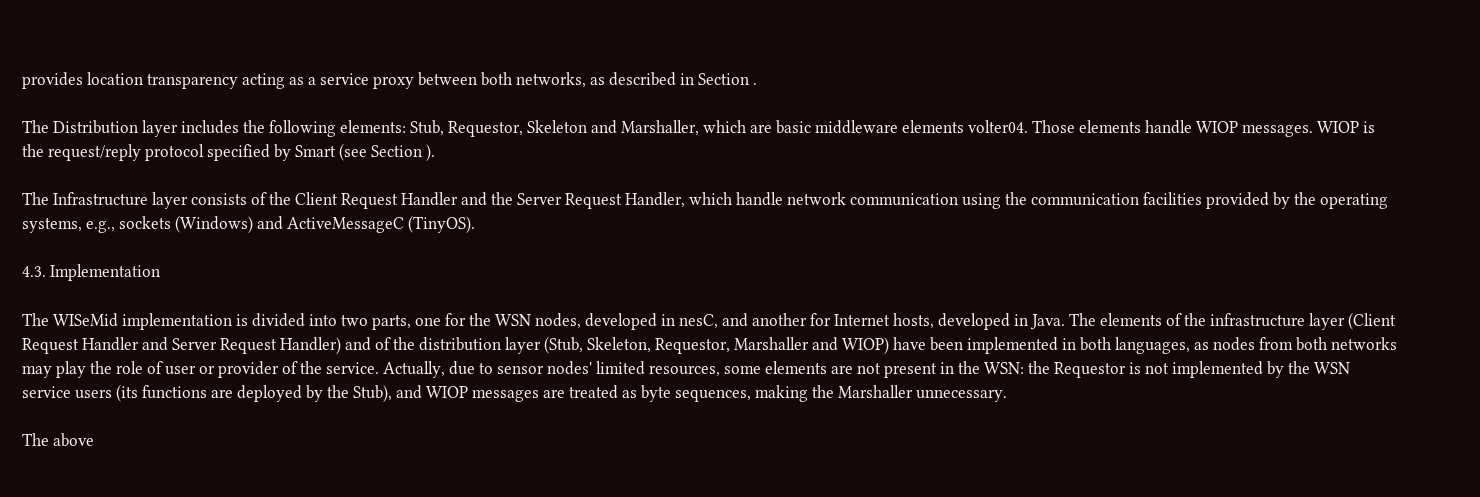provides location transparency acting as a service proxy between both networks, as described in Section .

The Distribution layer includes the following elements: Stub, Requestor, Skeleton and Marshaller, which are basic middleware elements volter04. Those elements handle WIOP messages. WIOP is the request/reply protocol specified by Smart (see Section ).

The Infrastructure layer consists of the Client Request Handler and the Server Request Handler, which handle network communication using the communication facilities provided by the operating systems, e.g., sockets (Windows) and ActiveMessageC (TinyOS).

4.3. Implementation

The WISeMid implementation is divided into two parts, one for the WSN nodes, developed in nesC, and another for Internet hosts, developed in Java. The elements of the infrastructure layer (Client Request Handler and Server Request Handler) and of the distribution layer (Stub, Skeleton, Requestor, Marshaller and WIOP) have been implemented in both languages, as nodes from both networks may play the role of user or provider of the service. Actually, due to sensor nodes' limited resources, some elements are not present in the WSN: the Requestor is not implemented by the WSN service users (its functions are deployed by the Stub), and WIOP messages are treated as byte sequences, making the Marshaller unnecessary.

The above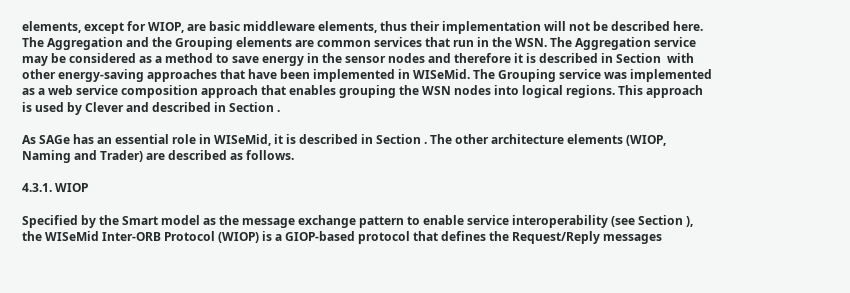elements, except for WIOP, are basic middleware elements, thus their implementation will not be described here. The Aggregation and the Grouping elements are common services that run in the WSN. The Aggregation service may be considered as a method to save energy in the sensor nodes and therefore it is described in Section  with other energy-saving approaches that have been implemented in WISeMid. The Grouping service was implemented as a web service composition approach that enables grouping the WSN nodes into logical regions. This approach is used by Clever and described in Section .

As SAGe has an essential role in WISeMid, it is described in Section . The other architecture elements (WIOP, Naming and Trader) are described as follows.

4.3.1. WIOP

Specified by the Smart model as the message exchange pattern to enable service interoperability (see Section ), the WISeMid Inter-ORB Protocol (WIOP) is a GIOP-based protocol that defines the Request/Reply messages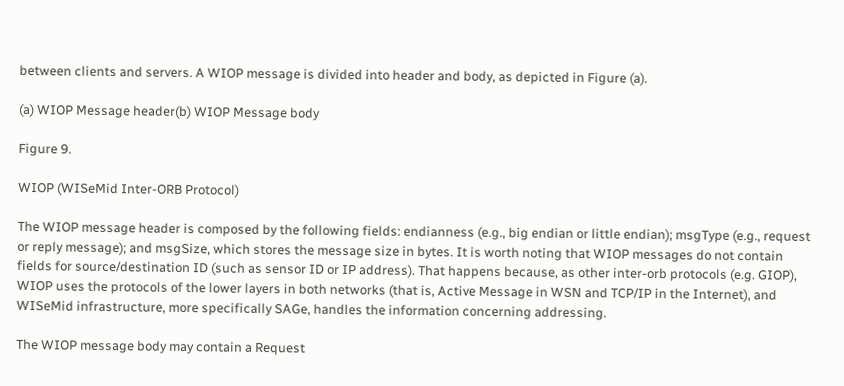between clients and servers. A WIOP message is divided into header and body, as depicted in Figure (a).

(a) WIOP Message header(b) WIOP Message body

Figure 9.

WIOP (WISeMid Inter-ORB Protocol)

The WIOP message header is composed by the following fields: endianness (e.g., big endian or little endian); msgType (e.g., request or reply message); and msgSize, which stores the message size in bytes. It is worth noting that WIOP messages do not contain fields for source/destination ID (such as sensor ID or IP address). That happens because, as other inter-orb protocols (e.g. GIOP), WIOP uses the protocols of the lower layers in both networks (that is, Active Message in WSN and TCP/IP in the Internet), and WISeMid infrastructure, more specifically SAGe, handles the information concerning addressing.

The WIOP message body may contain a Request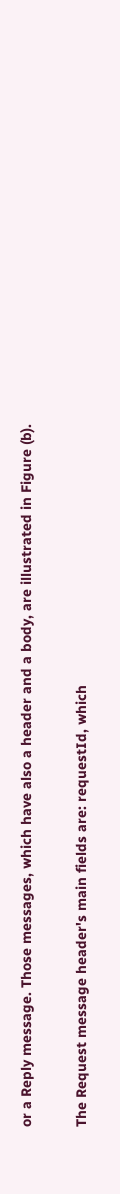or a Reply message. Those messages, which have also a header and a body, are illustrated in Figure (b).

The Request message header's main fields are: requestId, which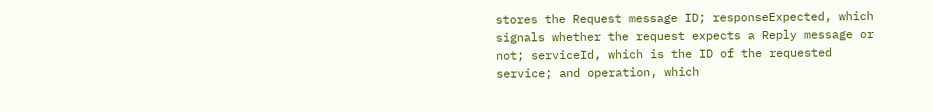stores the Request message ID; responseExpected, which signals whether the request expects a Reply message or not; serviceId, which is the ID of the requested service; and operation, which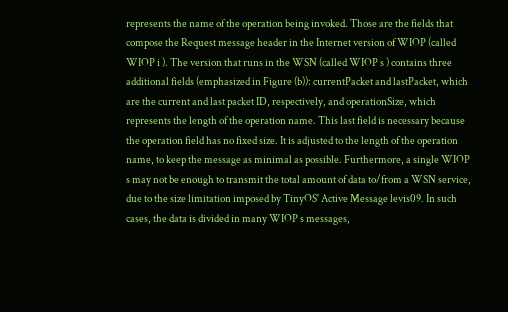represents the name of the operation being invoked. Those are the fields that compose the Request message header in the Internet version of WIOP (called WIOP i ). The version that runs in the WSN (called WIOP s ) contains three additional fields (emphasized in Figure (b)): currentPacket and lastPacket, which are the current and last packet ID, respectively, and operationSize, which represents the length of the operation name. This last field is necessary because the operation field has no fixed size. It is adjusted to the length of the operation name, to keep the message as minimal as possible. Furthermore, a single WIOP s may not be enough to transmit the total amount of data to/from a WSN service, due to the size limitation imposed by TinyOS' Active Message levis09. In such cases, the data is divided in many WIOP s messages,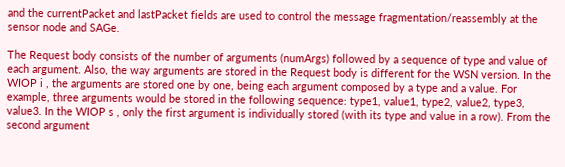and the currentPacket and lastPacket fields are used to control the message fragmentation/reassembly at the sensor node and SAGe.

The Request body consists of the number of arguments (numArgs) followed by a sequence of type and value of each argument. Also, the way arguments are stored in the Request body is different for the WSN version. In the WIOP i , the arguments are stored one by one, being each argument composed by a type and a value. For example, three arguments would be stored in the following sequence: type1, value1, type2, value2, type3, value3. In the WIOP s , only the first argument is individually stored (with its type and value in a row). From the second argument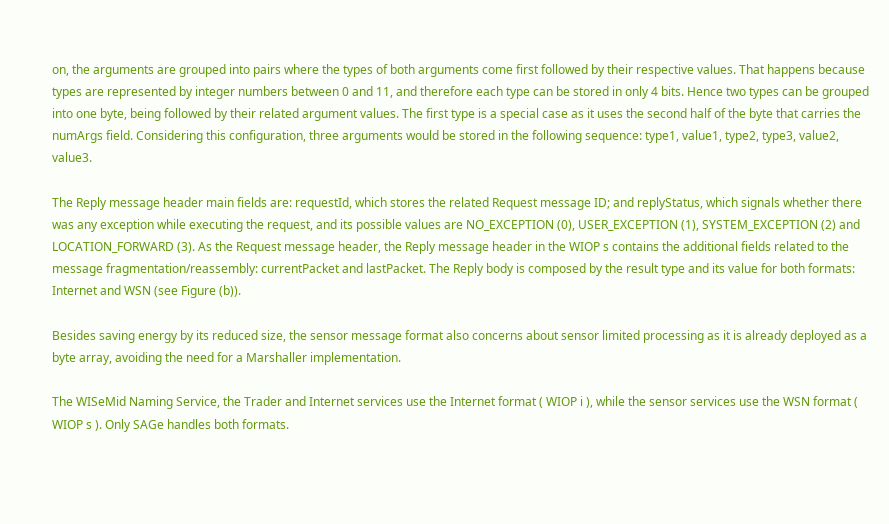on, the arguments are grouped into pairs where the types of both arguments come first followed by their respective values. That happens because types are represented by integer numbers between 0 and 11, and therefore each type can be stored in only 4 bits. Hence two types can be grouped into one byte, being followed by their related argument values. The first type is a special case as it uses the second half of the byte that carries the numArgs field. Considering this configuration, three arguments would be stored in the following sequence: type1, value1, type2, type3, value2, value3.

The Reply message header main fields are: requestId, which stores the related Request message ID; and replyStatus, which signals whether there was any exception while executing the request, and its possible values are NO_EXCEPTION (0), USER_EXCEPTION (1), SYSTEM_EXCEPTION (2) and LOCATION_FORWARD (3). As the Request message header, the Reply message header in the WIOP s contains the additional fields related to the message fragmentation/reassembly: currentPacket and lastPacket. The Reply body is composed by the result type and its value for both formats: Internet and WSN (see Figure (b)).

Besides saving energy by its reduced size, the sensor message format also concerns about sensor limited processing as it is already deployed as a byte array, avoiding the need for a Marshaller implementation.

The WISeMid Naming Service, the Trader and Internet services use the Internet format ( WIOP i ), while the sensor services use the WSN format ( WIOP s ). Only SAGe handles both formats.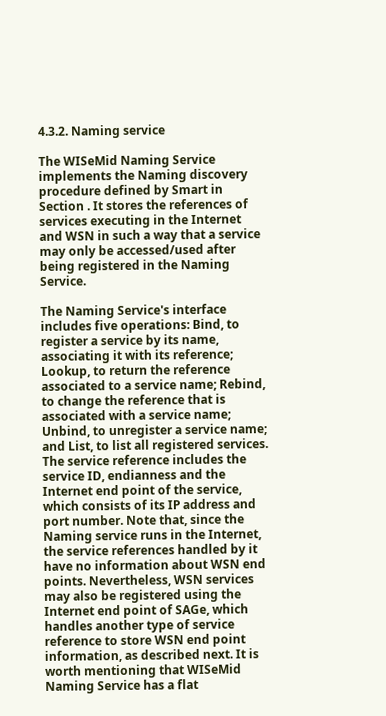4.3.2. Naming service

The WISeMid Naming Service implements the Naming discovery procedure defined by Smart in Section . It stores the references of services executing in the Internet and WSN in such a way that a service may only be accessed/used after being registered in the Naming Service.

The Naming Service's interface includes five operations: Bind, to register a service by its name, associating it with its reference; Lookup, to return the reference associated to a service name; Rebind, to change the reference that is associated with a service name; Unbind, to unregister a service name; and List, to list all registered services. The service reference includes the service ID, endianness and the Internet end point of the service, which consists of its IP address and port number. Note that, since the Naming service runs in the Internet, the service references handled by it have no information about WSN end points. Nevertheless, WSN services may also be registered using the Internet end point of SAGe, which handles another type of service reference to store WSN end point information, as described next. It is worth mentioning that WISeMid Naming Service has a flat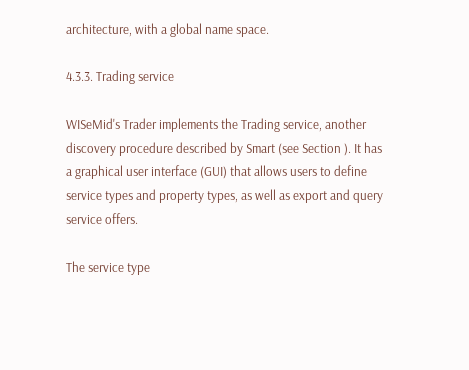architecture, with a global name space.

4.3.3. Trading service

WISeMid's Trader implements the Trading service, another discovery procedure described by Smart (see Section ). It has a graphical user interface (GUI) that allows users to define service types and property types, as well as export and query service offers.

The service type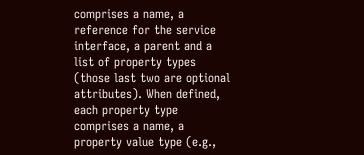comprises a name, a reference for the service interface, a parent and a list of property types (those last two are optional attributes). When defined, each property type comprises a name, a property value type (e.g.,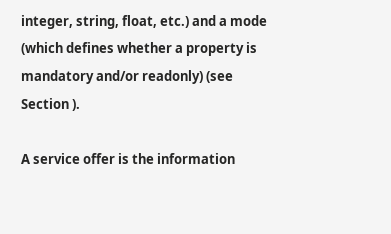integer, string, float, etc.) and a mode (which defines whether a property is mandatory and/or readonly) (see Section ).

A service offer is the information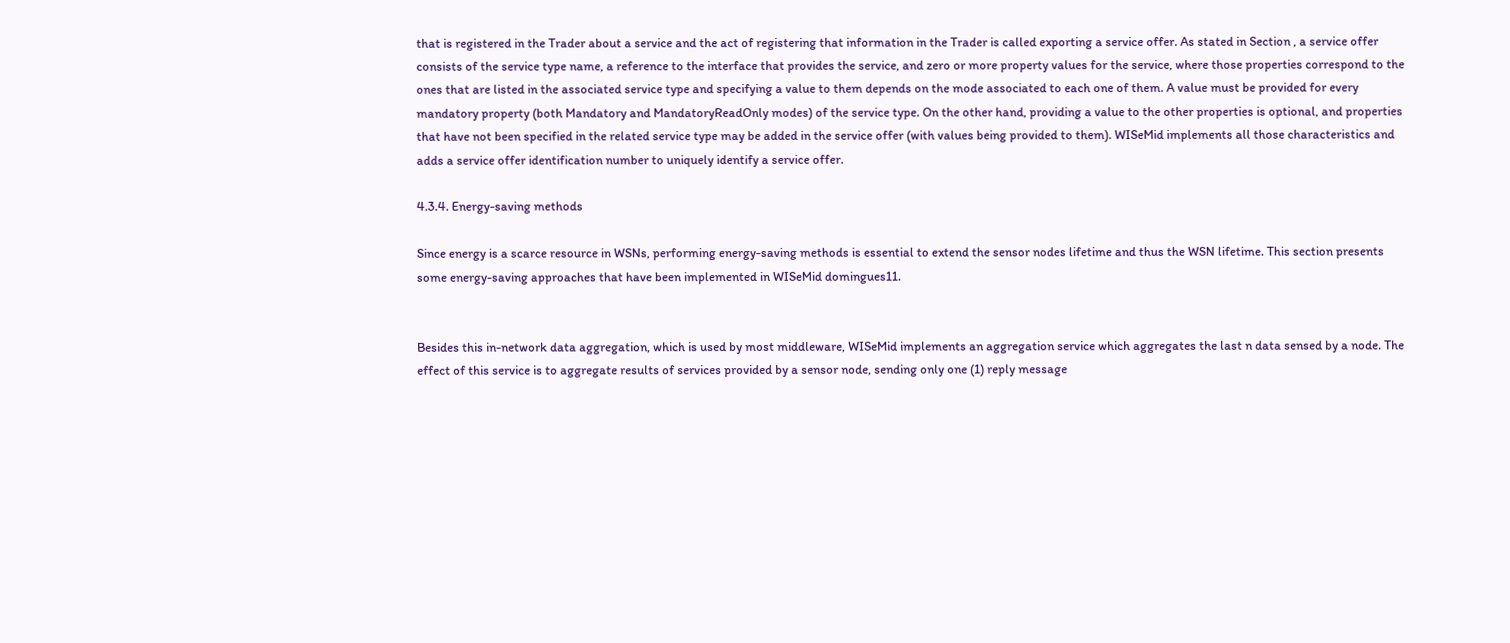that is registered in the Trader about a service and the act of registering that information in the Trader is called exporting a service offer. As stated in Section , a service offer consists of the service type name, a reference to the interface that provides the service, and zero or more property values for the service, where those properties correspond to the ones that are listed in the associated service type and specifying a value to them depends on the mode associated to each one of them. A value must be provided for every mandatory property (both Mandatory and MandatoryReadOnly modes) of the service type. On the other hand, providing a value to the other properties is optional, and properties that have not been specified in the related service type may be added in the service offer (with values being provided to them). WISeMid implements all those characteristics and adds a service offer identification number to uniquely identify a service offer.

4.3.4. Energy-saving methods

Since energy is a scarce resource in WSNs, performing energy-saving methods is essential to extend the sensor nodes lifetime and thus the WSN lifetime. This section presents some energy-saving approaches that have been implemented in WISeMid domingues11.


Besides this in-network data aggregation, which is used by most middleware, WISeMid implements an aggregation service which aggregates the last n data sensed by a node. The effect of this service is to aggregate results of services provided by a sensor node, sending only one (1) reply message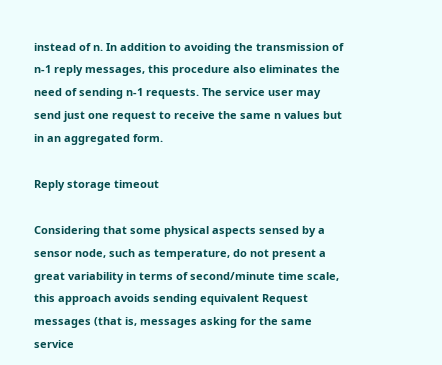instead of n. In addition to avoiding the transmission of n-1 reply messages, this procedure also eliminates the need of sending n-1 requests. The service user may send just one request to receive the same n values but in an aggregated form.

Reply storage timeout

Considering that some physical aspects sensed by a sensor node, such as temperature, do not present a great variability in terms of second/minute time scale, this approach avoids sending equivalent Request messages (that is, messages asking for the same service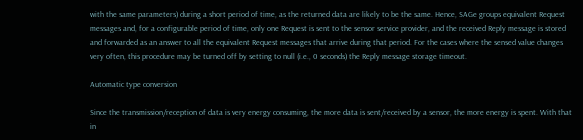with the same parameters) during a short period of time, as the returned data are likely to be the same. Hence, SAGe groups equivalent Request messages and, for a configurable period of time, only one Request is sent to the sensor service provider, and the received Reply message is stored and forwarded as an answer to all the equivalent Request messages that arrive during that period. For the cases where the sensed value changes very often, this procedure may be turned off by setting to null (i.e., 0 seconds) the Reply message storage timeout.

Automatic type conversion

Since the transmission/reception of data is very energy consuming, the more data is sent/received by a sensor, the more energy is spent. With that in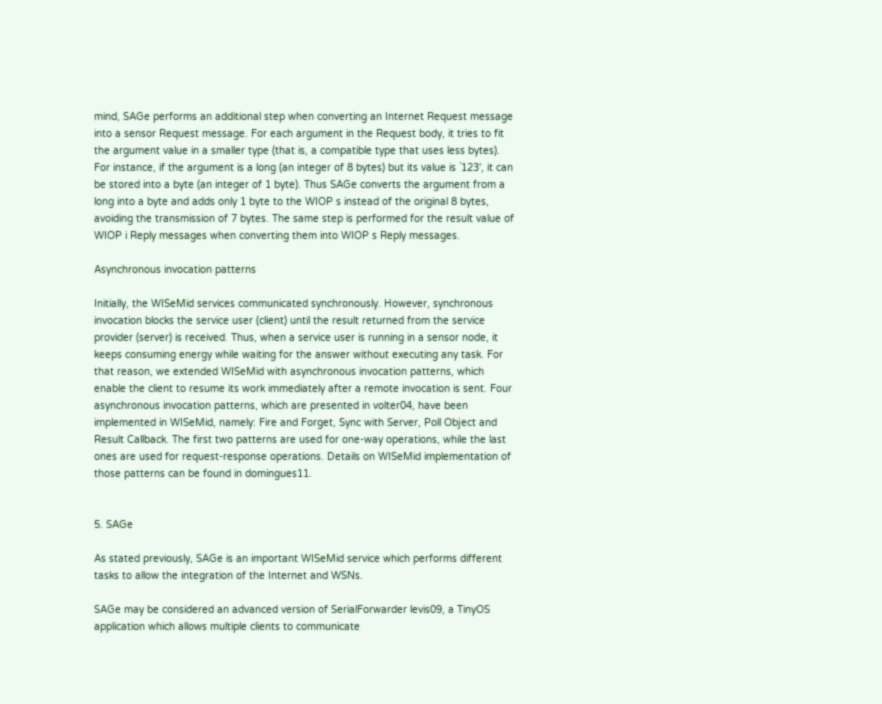mind, SAGe performs an additional step when converting an Internet Request message into a sensor Request message. For each argument in the Request body, it tries to fit the argument value in a smaller type (that is, a compatible type that uses less bytes). For instance, if the argument is a long (an integer of 8 bytes) but its value is `123', it can be stored into a byte (an integer of 1 byte). Thus SAGe converts the argument from a long into a byte and adds only 1 byte to the WIOP s instead of the original 8 bytes, avoiding the transmission of 7 bytes. The same step is performed for the result value of WIOP i Reply messages when converting them into WIOP s Reply messages.

Asynchronous invocation patterns

Initially, the WISeMid services communicated synchronously. However, synchronous invocation blocks the service user (client) until the result returned from the service provider (server) is received. Thus, when a service user is running in a sensor node, it keeps consuming energy while waiting for the answer without executing any task. For that reason, we extended WISeMid with asynchronous invocation patterns, which enable the client to resume its work immediately after a remote invocation is sent. Four asynchronous invocation patterns, which are presented in volter04, have been implemented in WISeMid, namely: Fire and Forget, Sync with Server, Poll Object and Result Callback. The first two patterns are used for one-way operations, while the last ones are used for request-response operations. Details on WISeMid implementation of those patterns can be found in domingues11.


5. SAGe

As stated previously, SAGe is an important WISeMid service which performs different tasks to allow the integration of the Internet and WSNs.

SAGe may be considered an advanced version of SerialForwarder levis09, a TinyOS application which allows multiple clients to communicate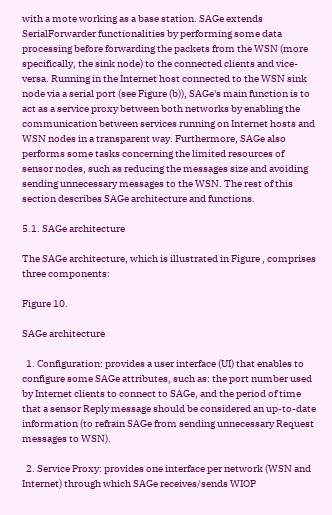with a mote working as a base station. SAGe extends SerialForwarder functionalities by performing some data processing before forwarding the packets from the WSN (more specifically, the sink node) to the connected clients and vice-versa. Running in the Internet host connected to the WSN sink node via a serial port (see Figure (b)), SAGe's main function is to act as a service proxy between both networks by enabling the communication between services running on Internet hosts and WSN nodes in a transparent way. Furthermore, SAGe also performs some tasks concerning the limited resources of sensor nodes, such as reducing the messages size and avoiding sending unnecessary messages to the WSN. The rest of this section describes SAGe architecture and functions.

5.1. SAGe architecture

The SAGe architecture, which is illustrated in Figure , comprises three components:

Figure 10.

SAGe architecture

  1. Configuration: provides a user interface (UI) that enables to configure some SAGe attributes, such as: the port number used by Internet clients to connect to SAGe, and the period of time that a sensor Reply message should be considered an up-to-date information (to refrain SAGe from sending unnecessary Request messages to WSN).

  2. Service Proxy: provides one interface per network (WSN and Internet) through which SAGe receives/sends WIOP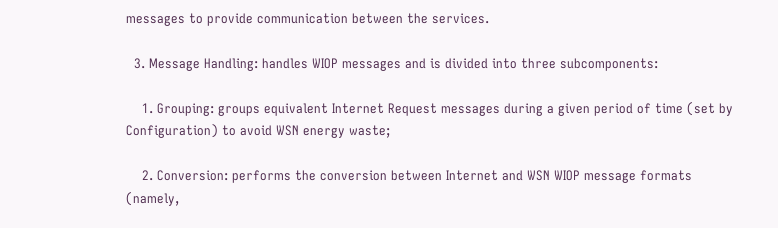messages to provide communication between the services.

  3. Message Handling: handles WIOP messages and is divided into three subcomponents:

    1. Grouping: groups equivalent Internet Request messages during a given period of time (set by Configuration) to avoid WSN energy waste;

    2. Conversion: performs the conversion between Internet and WSN WIOP message formats (namely,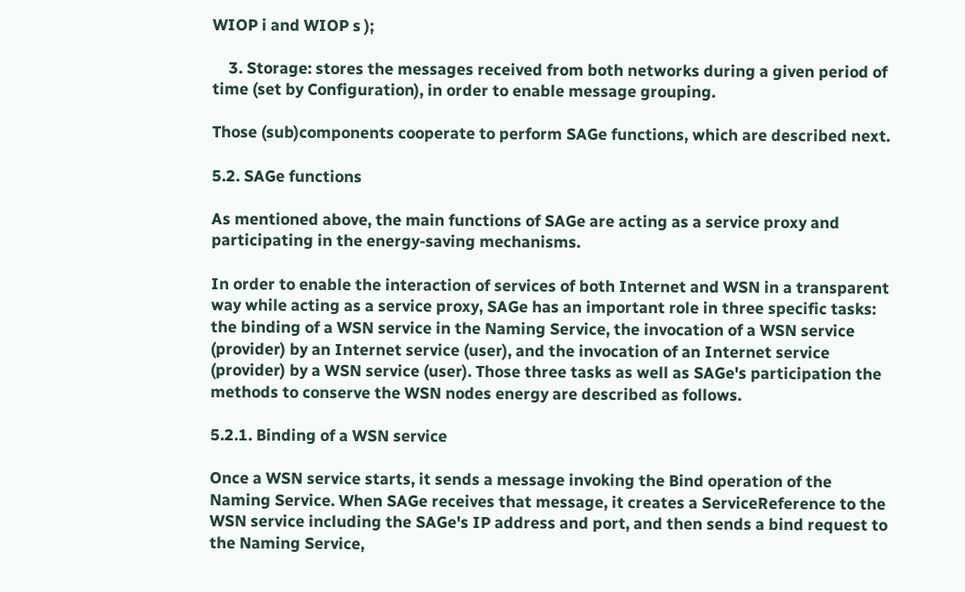WIOP i and WIOP s );

    3. Storage: stores the messages received from both networks during a given period of time (set by Configuration), in order to enable message grouping.

Those (sub)components cooperate to perform SAGe functions, which are described next.

5.2. SAGe functions

As mentioned above, the main functions of SAGe are acting as a service proxy and participating in the energy-saving mechanisms.

In order to enable the interaction of services of both Internet and WSN in a transparent way while acting as a service proxy, SAGe has an important role in three specific tasks: the binding of a WSN service in the Naming Service, the invocation of a WSN service (provider) by an Internet service (user), and the invocation of an Internet service (provider) by a WSN service (user). Those three tasks as well as SAGe's participation the methods to conserve the WSN nodes energy are described as follows.

5.2.1. Binding of a WSN service

Once a WSN service starts, it sends a message invoking the Bind operation of the Naming Service. When SAGe receives that message, it creates a ServiceReference to the WSN service including the SAGe's IP address and port, and then sends a bind request to the Naming Service,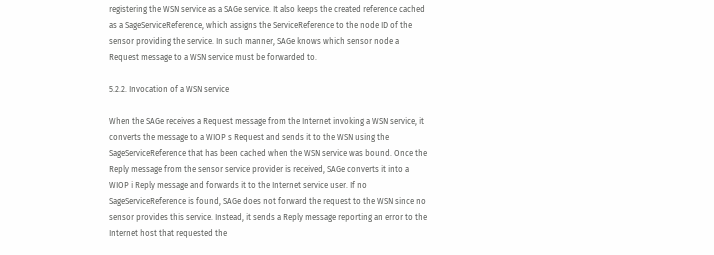registering the WSN service as a SAGe service. It also keeps the created reference cached as a SageServiceReference, which assigns the ServiceReference to the node ID of the sensor providing the service. In such manner, SAGe knows which sensor node a Request message to a WSN service must be forwarded to.

5.2.2. Invocation of a WSN service

When the SAGe receives a Request message from the Internet invoking a WSN service, it converts the message to a WIOP s Request and sends it to the WSN using the SageServiceReference that has been cached when the WSN service was bound. Once the Reply message from the sensor service provider is received, SAGe converts it into a WIOP i Reply message and forwards it to the Internet service user. If no SageServiceReference is found, SAGe does not forward the request to the WSN since no sensor provides this service. Instead, it sends a Reply message reporting an error to the Internet host that requested the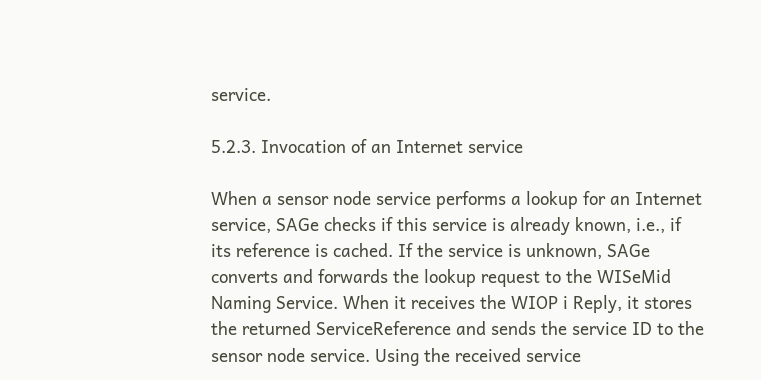service.

5.2.3. Invocation of an Internet service

When a sensor node service performs a lookup for an Internet service, SAGe checks if this service is already known, i.e., if its reference is cached. If the service is unknown, SAGe converts and forwards the lookup request to the WISeMid Naming Service. When it receives the WIOP i Reply, it stores the returned ServiceReference and sends the service ID to the sensor node service. Using the received service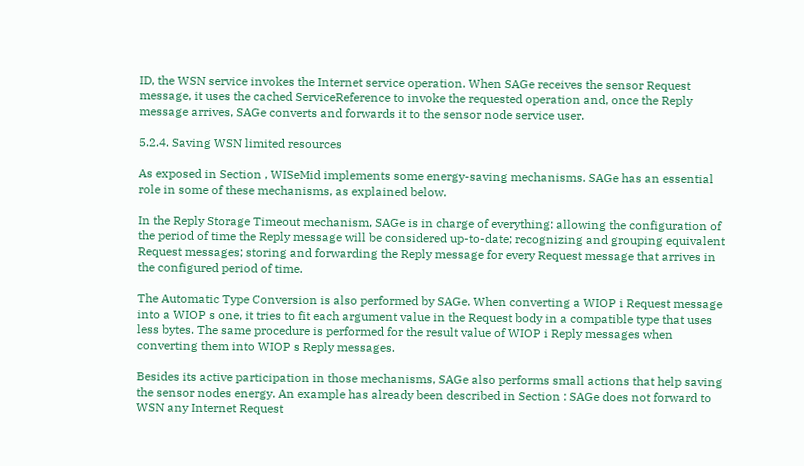ID, the WSN service invokes the Internet service operation. When SAGe receives the sensor Request message, it uses the cached ServiceReference to invoke the requested operation and, once the Reply message arrives, SAGe converts and forwards it to the sensor node service user.

5.2.4. Saving WSN limited resources

As exposed in Section , WISeMid implements some energy-saving mechanisms. SAGe has an essential role in some of these mechanisms, as explained below.

In the Reply Storage Timeout mechanism, SAGe is in charge of everything: allowing the configuration of the period of time the Reply message will be considered up-to-date; recognizing and grouping equivalent Request messages; storing and forwarding the Reply message for every Request message that arrives in the configured period of time.

The Automatic Type Conversion is also performed by SAGe. When converting a WIOP i Request message into a WIOP s one, it tries to fit each argument value in the Request body in a compatible type that uses less bytes. The same procedure is performed for the result value of WIOP i Reply messages when converting them into WIOP s Reply messages.

Besides its active participation in those mechanisms, SAGe also performs small actions that help saving the sensor nodes energy. An example has already been described in Section : SAGe does not forward to WSN any Internet Request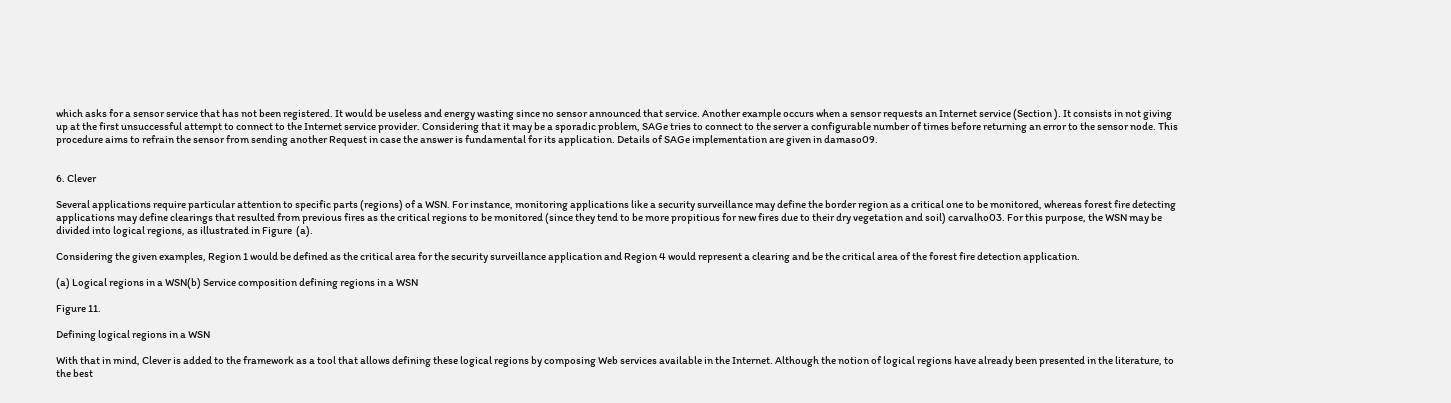which asks for a sensor service that has not been registered. It would be useless and energy wasting since no sensor announced that service. Another example occurs when a sensor requests an Internet service (Section ). It consists in not giving up at the first unsuccessful attempt to connect to the Internet service provider. Considering that it may be a sporadic problem, SAGe tries to connect to the server a configurable number of times before returning an error to the sensor node. This procedure aims to refrain the sensor from sending another Request in case the answer is fundamental for its application. Details of SAGe implementation are given in damaso09.


6. Clever

Several applications require particular attention to specific parts (regions) of a WSN. For instance, monitoring applications like a security surveillance may define the border region as a critical one to be monitored, whereas forest fire detecting applications may define clearings that resulted from previous fires as the critical regions to be monitored (since they tend to be more propitious for new fires due to their dry vegetation and soil) carvalho03. For this purpose, the WSN may be divided into logical regions, as illustrated in Figure  (a).

Considering the given examples, Region 1 would be defined as the critical area for the security surveillance application and Region 4 would represent a clearing and be the critical area of the forest fire detection application.

(a) Logical regions in a WSN(b) Service composition defining regions in a WSN

Figure 11.

Defining logical regions in a WSN

With that in mind, Clever is added to the framework as a tool that allows defining these logical regions by composing Web services available in the Internet. Although the notion of logical regions have already been presented in the literature, to the best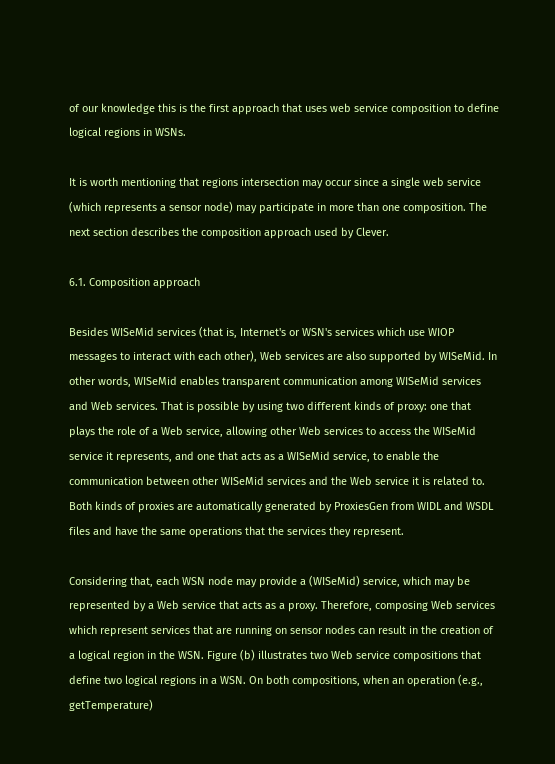of our knowledge this is the first approach that uses web service composition to define logical regions in WSNs.

It is worth mentioning that regions intersection may occur since a single web service (which represents a sensor node) may participate in more than one composition. The next section describes the composition approach used by Clever.

6.1. Composition approach

Besides WISeMid services (that is, Internet's or WSN's services which use WIOP messages to interact with each other), Web services are also supported by WISeMid. In other words, WISeMid enables transparent communication among WISeMid services and Web services. That is possible by using two different kinds of proxy: one that plays the role of a Web service, allowing other Web services to access the WISeMid service it represents, and one that acts as a WISeMid service, to enable the communication between other WISeMid services and the Web service it is related to. Both kinds of proxies are automatically generated by ProxiesGen from WIDL and WSDL files and have the same operations that the services they represent.

Considering that, each WSN node may provide a (WISeMid) service, which may be represented by a Web service that acts as a proxy. Therefore, composing Web services which represent services that are running on sensor nodes can result in the creation of a logical region in the WSN. Figure (b) illustrates two Web service compositions that define two logical regions in a WSN. On both compositions, when an operation (e.g., getTemperature)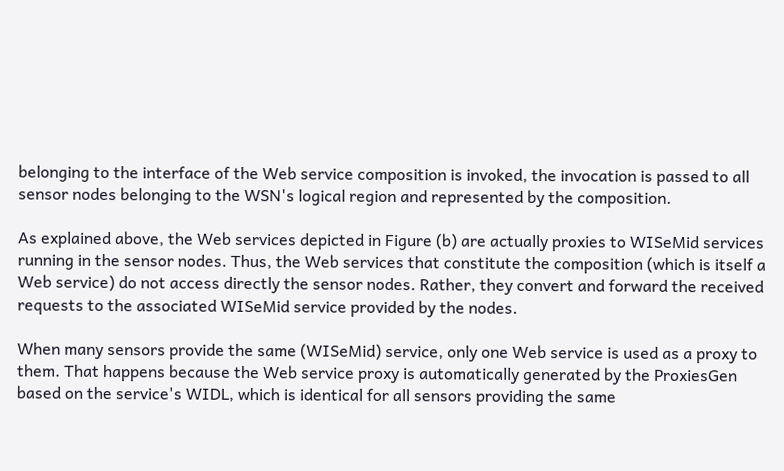belonging to the interface of the Web service composition is invoked, the invocation is passed to all sensor nodes belonging to the WSN's logical region and represented by the composition.

As explained above, the Web services depicted in Figure (b) are actually proxies to WISeMid services running in the sensor nodes. Thus, the Web services that constitute the composition (which is itself a Web service) do not access directly the sensor nodes. Rather, they convert and forward the received requests to the associated WISeMid service provided by the nodes.

When many sensors provide the same (WISeMid) service, only one Web service is used as a proxy to them. That happens because the Web service proxy is automatically generated by the ProxiesGen based on the service's WIDL, which is identical for all sensors providing the same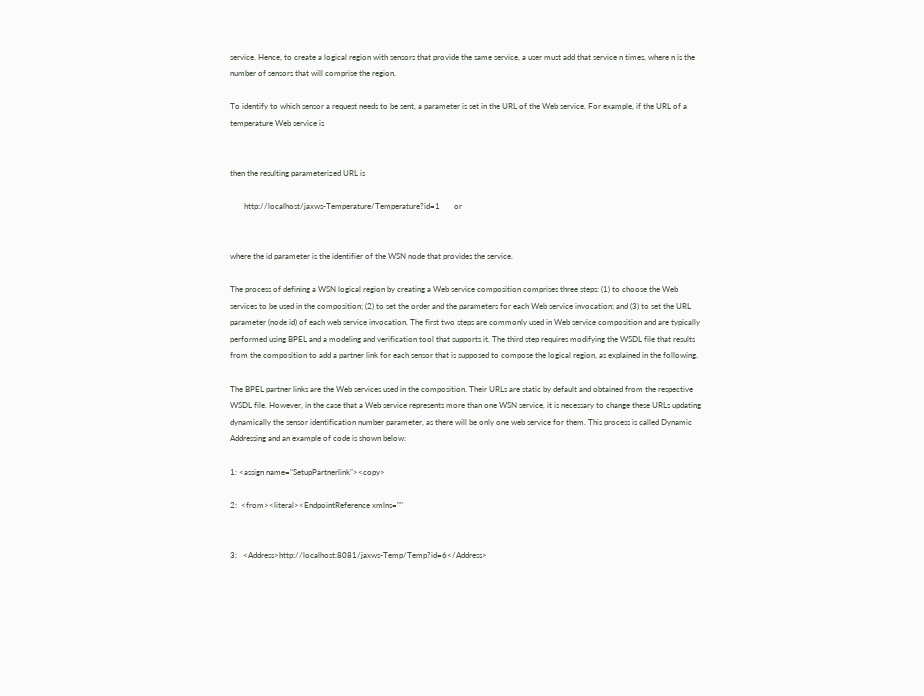service. Hence, to create a logical region with sensors that provide the same service, a user must add that service n times, where n is the number of sensors that will comprise the region.

To identify to which sensor a request needs to be sent, a parameter is set in the URL of the Web service. For example, if the URL of a temperature Web service is


then the resulting parameterized URL is

       http://localhost/jaxws-Temperature/Temperature?id=1       or


where the id parameter is the identifier of the WSN node that provides the service.

The process of defining a WSN logical region by creating a Web service composition comprises three steps: (1) to choose the Web services to be used in the composition; (2) to set the order and the parameters for each Web service invocation; and (3) to set the URL parameter (node id) of each web service invocation. The first two steps are commonly used in Web service composition and are typically performed using BPEL and a modeling and verification tool that supports it. The third step requires modifying the WSDL file that results from the composition to add a partner link for each sensor that is supposed to compose the logical region, as explained in the following.

The BPEL partner links are the Web services used in the composition. Their URLs are static by default and obtained from the respective WSDL file. However, in the case that a Web service represents more than one WSN service, it is necessary to change these URLs updating dynamically the sensor identification number parameter, as there will be only one web service for them. This process is called Dynamic Addressing and an example of code is shown below:

1: <assign name="SetupPartnerlink"><copy>

2:  <from><literal><EndpointReference xmlns=""


3:   <Address>http://localhost:8081/jaxws-Temp/Temp?id=6</Address>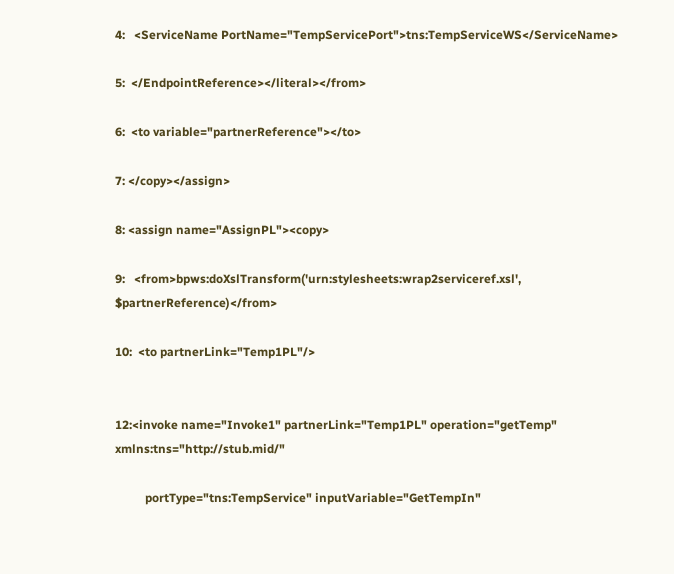4:   <ServiceName PortName="TempServicePort">tns:TempServiceWS</ServiceName>

5:  </EndpointReference></literal></from>

6:  <to variable="partnerReference"></to>

7: </copy></assign>

8: <assign name="AssignPL"><copy>

9:   <from>bpws:doXslTransform('urn:stylesheets:wrap2serviceref.xsl', $partnerReference)</from>

10:  <to partnerLink="Temp1PL"/>


12:<invoke name="Invoke1" partnerLink="Temp1PL" operation="getTemp" xmlns:tns="http://stub.mid/"

          portType="tns:TempService" inputVariable="GetTempIn"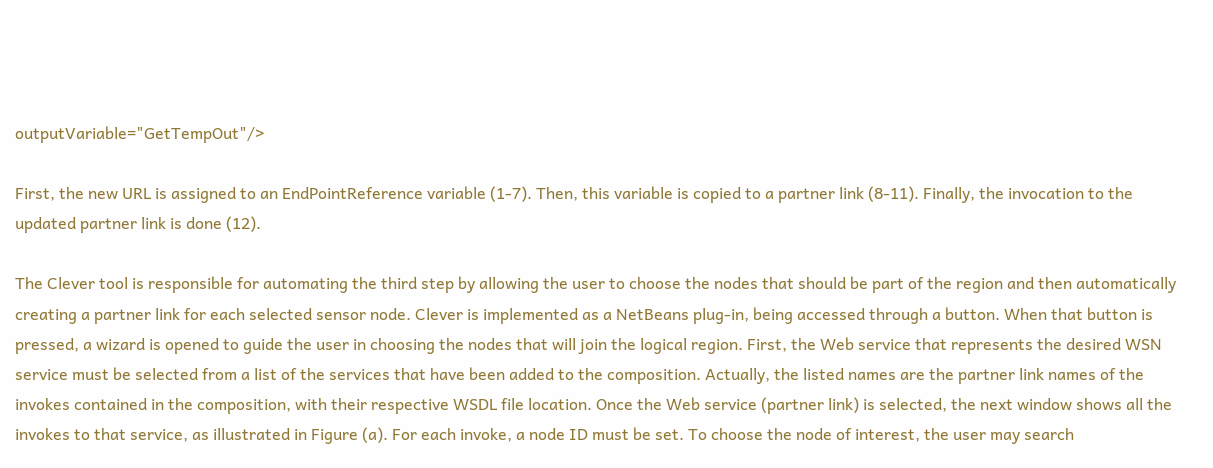outputVariable="GetTempOut"/>

First, the new URL is assigned to an EndPointReference variable (1-7). Then, this variable is copied to a partner link (8-11). Finally, the invocation to the updated partner link is done (12).

The Clever tool is responsible for automating the third step by allowing the user to choose the nodes that should be part of the region and then automatically creating a partner link for each selected sensor node. Clever is implemented as a NetBeans plug-in, being accessed through a button. When that button is pressed, a wizard is opened to guide the user in choosing the nodes that will join the logical region. First, the Web service that represents the desired WSN service must be selected from a list of the services that have been added to the composition. Actually, the listed names are the partner link names of the invokes contained in the composition, with their respective WSDL file location. Once the Web service (partner link) is selected, the next window shows all the invokes to that service, as illustrated in Figure (a). For each invoke, a node ID must be set. To choose the node of interest, the user may search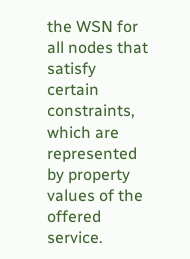the WSN for all nodes that satisfy certain constraints, which are represented by property values of the offered service.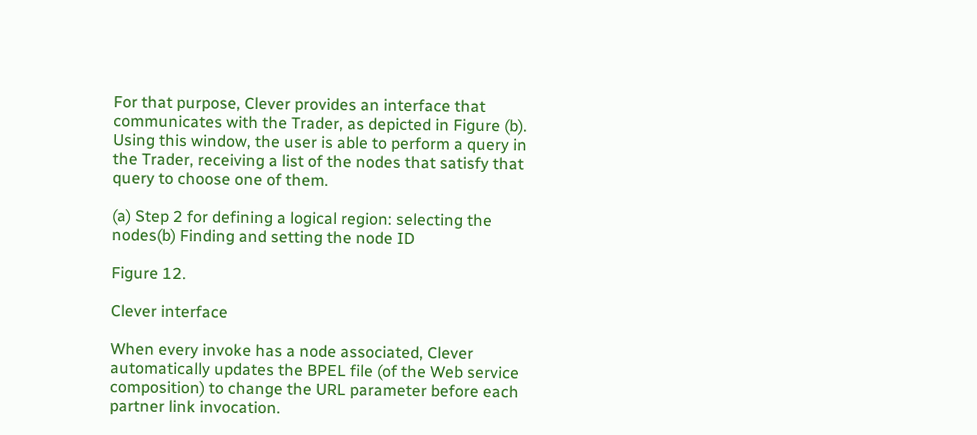For that purpose, Clever provides an interface that communicates with the Trader, as depicted in Figure (b). Using this window, the user is able to perform a query in the Trader, receiving a list of the nodes that satisfy that query to choose one of them.

(a) Step 2 for defining a logical region: selecting the nodes(b) Finding and setting the node ID

Figure 12.

Clever interface

When every invoke has a node associated, Clever automatically updates the BPEL file (of the Web service composition) to change the URL parameter before each partner link invocation.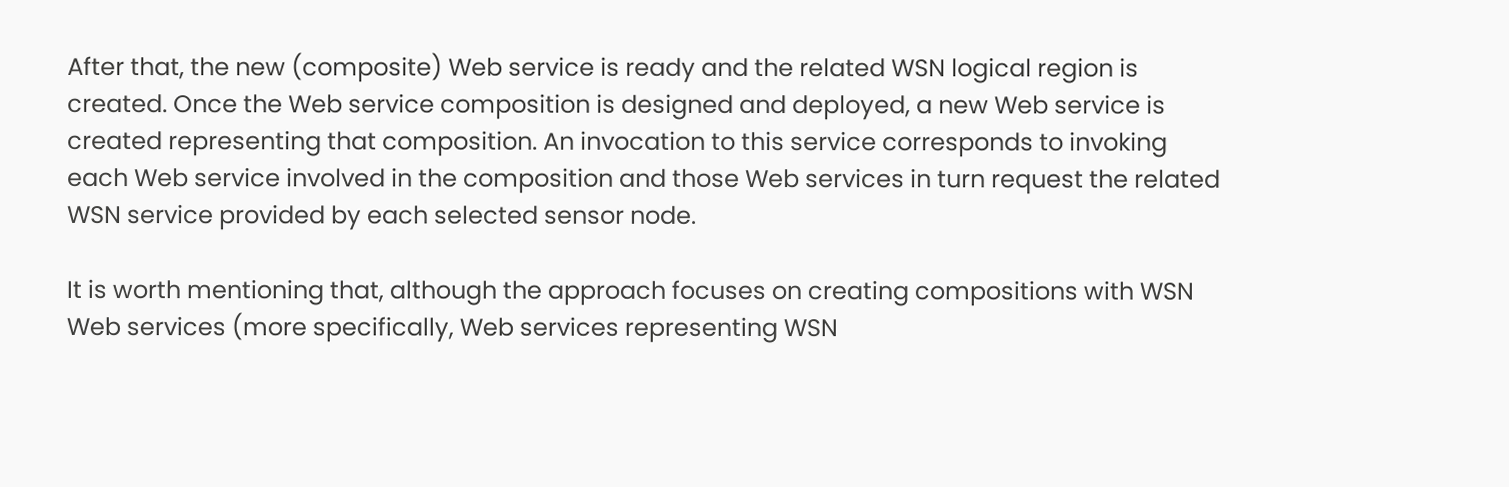After that, the new (composite) Web service is ready and the related WSN logical region is created. Once the Web service composition is designed and deployed, a new Web service is created representing that composition. An invocation to this service corresponds to invoking each Web service involved in the composition and those Web services in turn request the related WSN service provided by each selected sensor node.

It is worth mentioning that, although the approach focuses on creating compositions with WSN Web services (more specifically, Web services representing WSN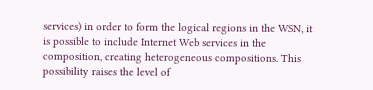services) in order to form the logical regions in the WSN, it is possible to include Internet Web services in the composition, creating heterogeneous compositions. This possibility raises the level of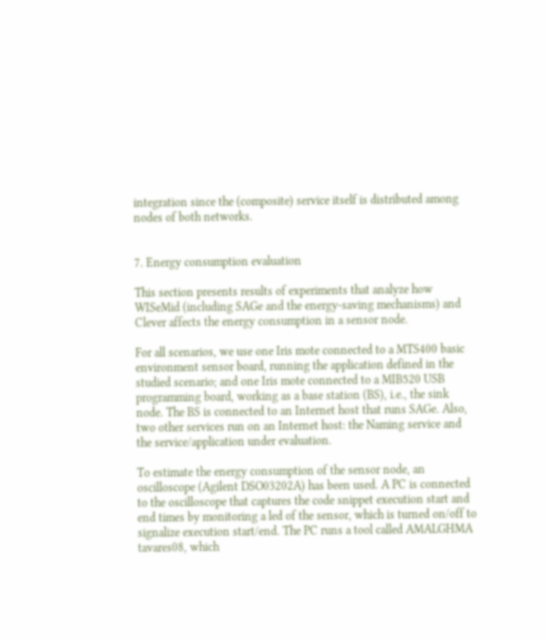integration since the (composite) service itself is distributed among nodes of both networks.


7. Energy consumption evaluation

This section presents results of experiments that analyze how WISeMid (including SAGe and the energy-saving mechanisms) and Clever affects the energy consumption in a sensor node.

For all scenarios, we use one Iris mote connected to a MTS400 basic environment sensor board, running the application defined in the studied scenario; and one Iris mote connected to a MIB520 USB programming board, working as a base station (BS), i.e., the sink node. The BS is connected to an Internet host that runs SAGe. Also, two other services run on an Internet host: the Naming service and the service/application under evaluation.

To estimate the energy consumption of the sensor node, an oscilloscope (Agilent DSO03202A) has been used. A PC is connected to the oscilloscope that captures the code snippet execution start and end times by monitoring a led of the sensor, which is turned on/off to signalize execution start/end. The PC runs a tool called AMALGHMA tavares08, which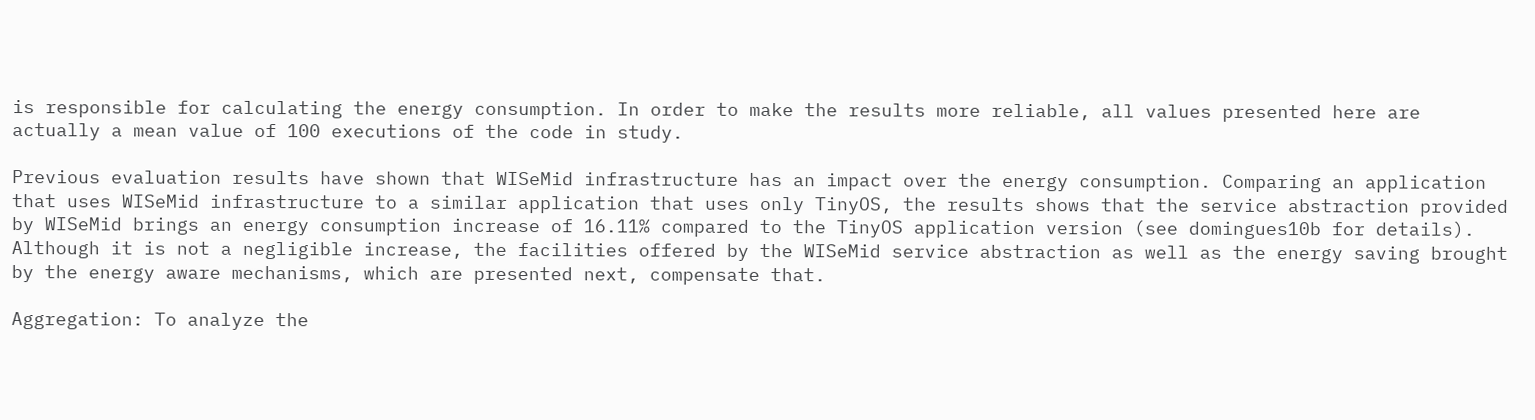is responsible for calculating the energy consumption. In order to make the results more reliable, all values presented here are actually a mean value of 100 executions of the code in study.

Previous evaluation results have shown that WISeMid infrastructure has an impact over the energy consumption. Comparing an application that uses WISeMid infrastructure to a similar application that uses only TinyOS, the results shows that the service abstraction provided by WISeMid brings an energy consumption increase of 16.11% compared to the TinyOS application version (see domingues10b for details). Although it is not a negligible increase, the facilities offered by the WISeMid service abstraction as well as the energy saving brought by the energy aware mechanisms, which are presented next, compensate that.

Aggregation: To analyze the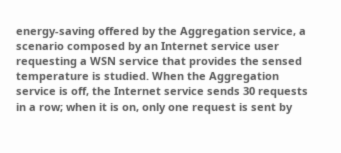energy-saving offered by the Aggregation service, a scenario composed by an Internet service user requesting a WSN service that provides the sensed temperature is studied. When the Aggregation service is off, the Internet service sends 30 requests in a row; when it is on, only one request is sent by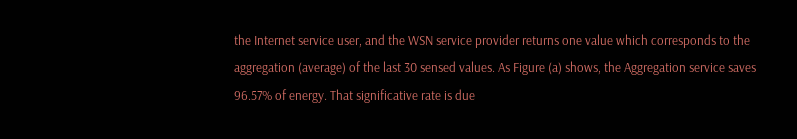the Internet service user, and the WSN service provider returns one value which corresponds to the aggregation (average) of the last 30 sensed values. As Figure (a) shows, the Aggregation service saves 96.57% of energy. That significative rate is due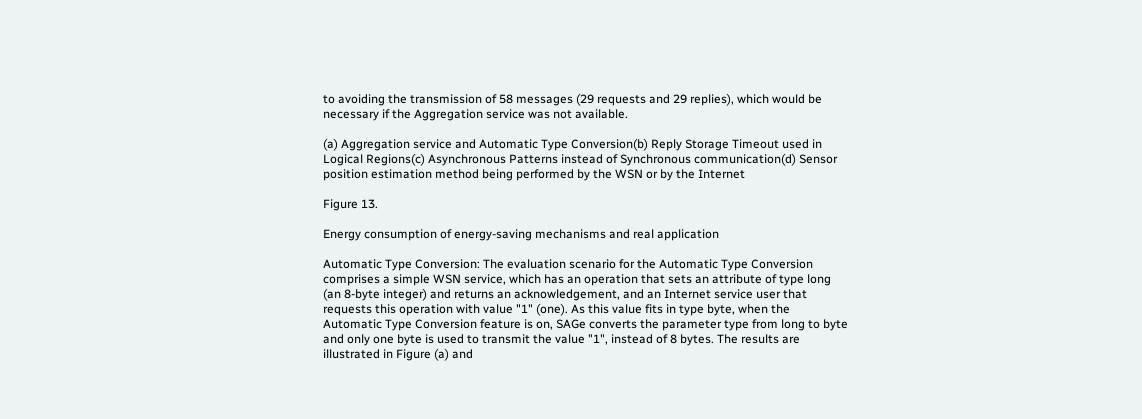to avoiding the transmission of 58 messages (29 requests and 29 replies), which would be necessary if the Aggregation service was not available.

(a) Aggregation service and Automatic Type Conversion(b) Reply Storage Timeout used in Logical Regions(c) Asynchronous Patterns instead of Synchronous communication(d) Sensor position estimation method being performed by the WSN or by the Internet

Figure 13.

Energy consumption of energy-saving mechanisms and real application

Automatic Type Conversion: The evaluation scenario for the Automatic Type Conversion comprises a simple WSN service, which has an operation that sets an attribute of type long (an 8-byte integer) and returns an acknowledgement, and an Internet service user that requests this operation with value "1" (one). As this value fits in type byte, when the Automatic Type Conversion feature is on, SAGe converts the parameter type from long to byte and only one byte is used to transmit the value "1", instead of 8 bytes. The results are illustrated in Figure (a) and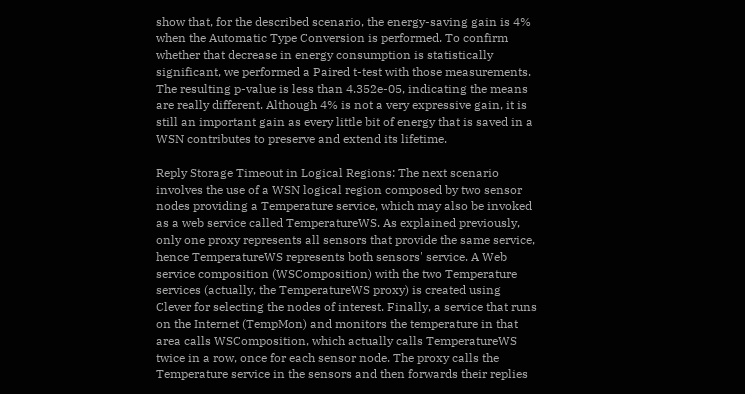show that, for the described scenario, the energy-saving gain is 4% when the Automatic Type Conversion is performed. To confirm whether that decrease in energy consumption is statistically significant, we performed a Paired t-test with those measurements. The resulting p-value is less than 4.352e-05, indicating the means are really different. Although 4% is not a very expressive gain, it is still an important gain as every little bit of energy that is saved in a WSN contributes to preserve and extend its lifetime.

Reply Storage Timeout in Logical Regions: The next scenario involves the use of a WSN logical region composed by two sensor nodes providing a Temperature service, which may also be invoked as a web service called TemperatureWS. As explained previously, only one proxy represents all sensors that provide the same service, hence TemperatureWS represents both sensors' service. A Web service composition (WSComposition) with the two Temperature services (actually, the TemperatureWS proxy) is created using Clever for selecting the nodes of interest. Finally, a service that runs on the Internet (TempMon) and monitors the temperature in that area calls WSComposition, which actually calls TemperatureWS twice in a row, once for each sensor node. The proxy calls the Temperature service in the sensors and then forwards their replies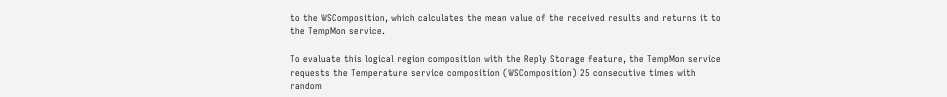to the WSComposition, which calculates the mean value of the received results and returns it to the TempMon service.

To evaluate this logical region composition with the Reply Storage feature, the TempMon service requests the Temperature service composition (WSComposition) 25 consecutive times with random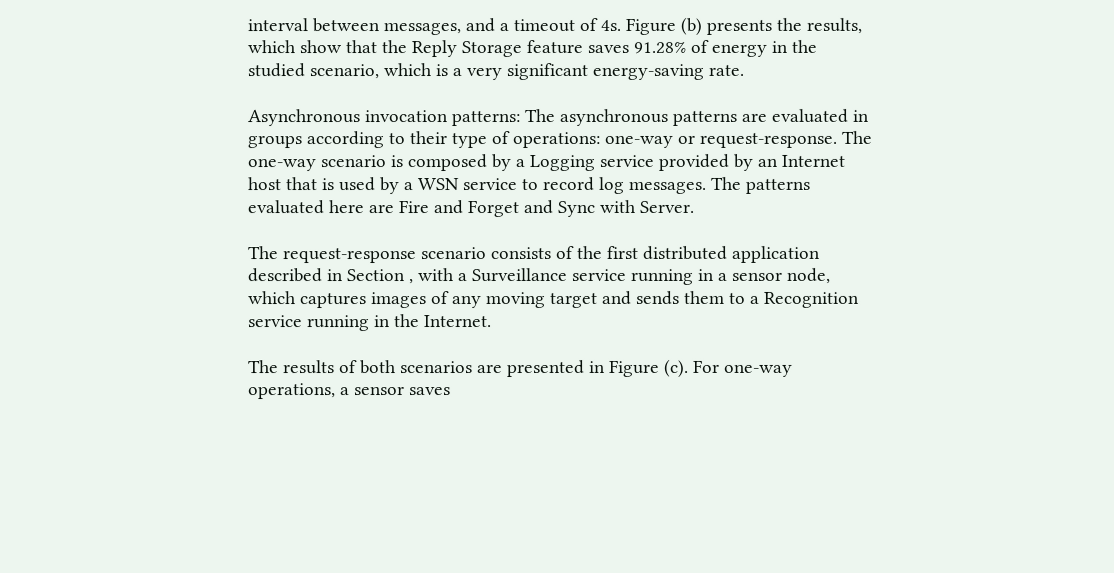interval between messages, and a timeout of 4s. Figure (b) presents the results, which show that the Reply Storage feature saves 91.28% of energy in the studied scenario, which is a very significant energy-saving rate.

Asynchronous invocation patterns: The asynchronous patterns are evaluated in groups according to their type of operations: one-way or request-response. The one-way scenario is composed by a Logging service provided by an Internet host that is used by a WSN service to record log messages. The patterns evaluated here are Fire and Forget and Sync with Server.

The request-response scenario consists of the first distributed application described in Section , with a Surveillance service running in a sensor node, which captures images of any moving target and sends them to a Recognition service running in the Internet.

The results of both scenarios are presented in Figure (c). For one-way operations, a sensor saves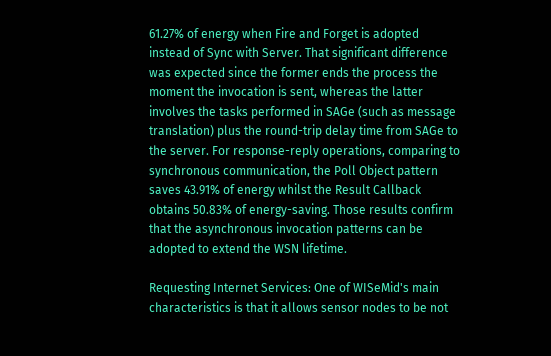61.27% of energy when Fire and Forget is adopted instead of Sync with Server. That significant difference was expected since the former ends the process the moment the invocation is sent, whereas the latter involves the tasks performed in SAGe (such as message translation) plus the round-trip delay time from SAGe to the server. For response-reply operations, comparing to synchronous communication, the Poll Object pattern saves 43.91% of energy whilst the Result Callback obtains 50.83% of energy-saving. Those results confirm that the asynchronous invocation patterns can be adopted to extend the WSN lifetime.

Requesting Internet Services: One of WISeMid's main characteristics is that it allows sensor nodes to be not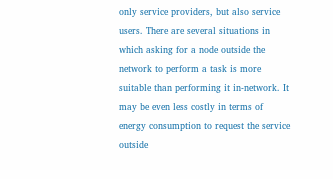only service providers, but also service users. There are several situations in which asking for a node outside the network to perform a task is more suitable than performing it in-network. It may be even less costly in terms of energy consumption to request the service outside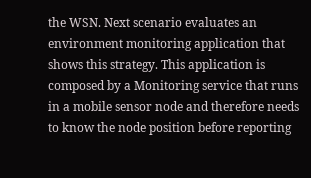the WSN. Next scenario evaluates an environment monitoring application that shows this strategy. This application is composed by a Monitoring service that runs in a mobile sensor node and therefore needs to know the node position before reporting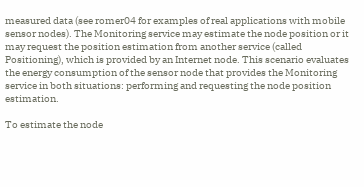measured data (see romer04 for examples of real applications with mobile sensor nodes). The Monitoring service may estimate the node position or it may request the position estimation from another service (called Positioning), which is provided by an Internet node. This scenario evaluates the energy consumption of the sensor node that provides the Monitoring service in both situations: performing and requesting the node position estimation.

To estimate the node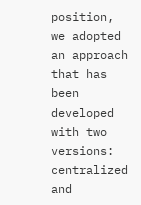position, we adopted an approach that has been developed with two versions: centralized and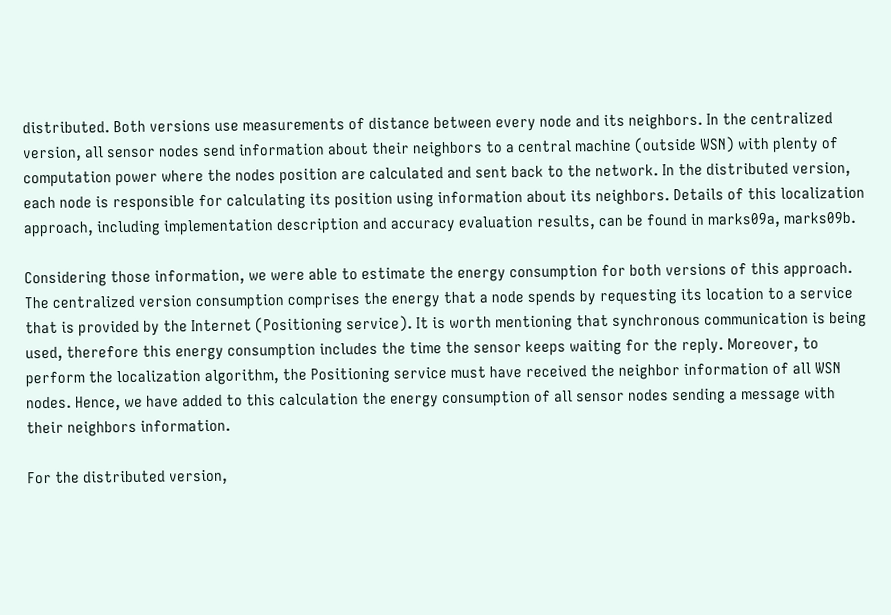distributed. Both versions use measurements of distance between every node and its neighbors. In the centralized version, all sensor nodes send information about their neighbors to a central machine (outside WSN) with plenty of computation power where the nodes position are calculated and sent back to the network. In the distributed version, each node is responsible for calculating its position using information about its neighbors. Details of this localization approach, including implementation description and accuracy evaluation results, can be found in marks09a, marks09b.

Considering those information, we were able to estimate the energy consumption for both versions of this approach. The centralized version consumption comprises the energy that a node spends by requesting its location to a service that is provided by the Internet (Positioning service). It is worth mentioning that synchronous communication is being used, therefore this energy consumption includes the time the sensor keeps waiting for the reply. Moreover, to perform the localization algorithm, the Positioning service must have received the neighbor information of all WSN nodes. Hence, we have added to this calculation the energy consumption of all sensor nodes sending a message with their neighbors information.

For the distributed version,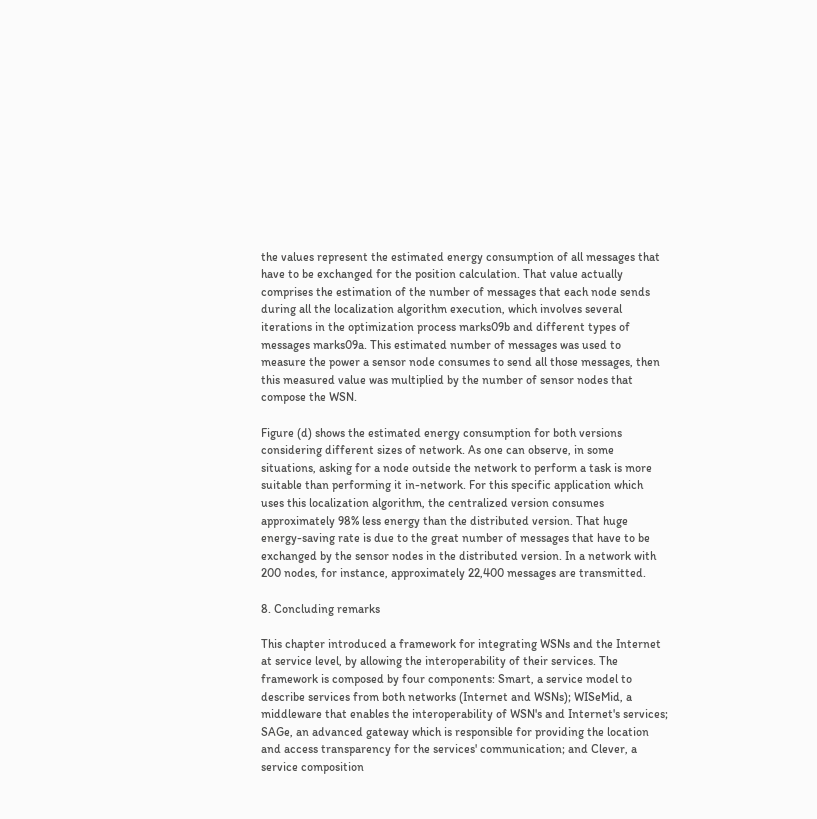the values represent the estimated energy consumption of all messages that have to be exchanged for the position calculation. That value actually comprises the estimation of the number of messages that each node sends during all the localization algorithm execution, which involves several iterations in the optimization process marks09b and different types of messages marks09a. This estimated number of messages was used to measure the power a sensor node consumes to send all those messages, then this measured value was multiplied by the number of sensor nodes that compose the WSN.

Figure (d) shows the estimated energy consumption for both versions considering different sizes of network. As one can observe, in some situations, asking for a node outside the network to perform a task is more suitable than performing it in-network. For this specific application which uses this localization algorithm, the centralized version consumes approximately 98% less energy than the distributed version. That huge energy-saving rate is due to the great number of messages that have to be exchanged by the sensor nodes in the distributed version. In a network with 200 nodes, for instance, approximately 22,400 messages are transmitted.

8. Concluding remarks

This chapter introduced a framework for integrating WSNs and the Internet at service level, by allowing the interoperability of their services. The framework is composed by four components: Smart, a service model to describe services from both networks (Internet and WSNs); WISeMid, a middleware that enables the interoperability of WSN's and Internet's services; SAGe, an advanced gateway which is responsible for providing the location and access transparency for the services' communication; and Clever, a service composition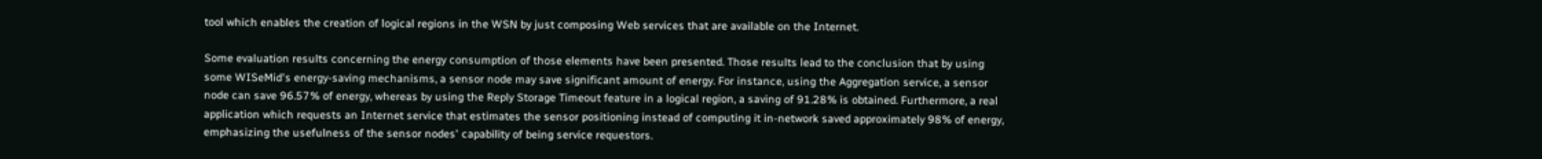tool which enables the creation of logical regions in the WSN by just composing Web services that are available on the Internet.

Some evaluation results concerning the energy consumption of those elements have been presented. Those results lead to the conclusion that by using some WISeMid's energy-saving mechanisms, a sensor node may save significant amount of energy. For instance, using the Aggregation service, a sensor node can save 96.57% of energy, whereas by using the Reply Storage Timeout feature in a logical region, a saving of 91.28% is obtained. Furthermore, a real application which requests an Internet service that estimates the sensor positioning instead of computing it in-network saved approximately 98% of energy, emphasizing the usefulness of the sensor nodes' capability of being service requestors.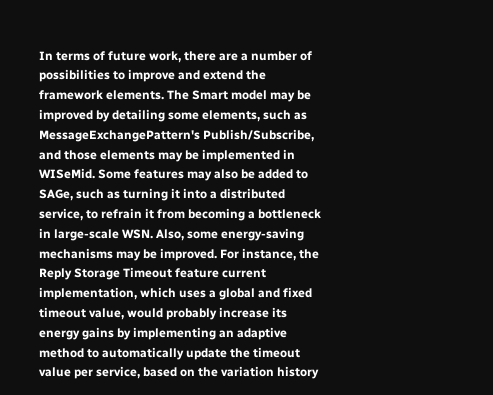In terms of future work, there are a number of possibilities to improve and extend the framework elements. The Smart model may be improved by detailing some elements, such as MessageExchangePattern's Publish/Subscribe, and those elements may be implemented in WISeMid. Some features may also be added to SAGe, such as turning it into a distributed service, to refrain it from becoming a bottleneck in large-scale WSN. Also, some energy-saving mechanisms may be improved. For instance, the Reply Storage Timeout feature current implementation, which uses a global and fixed timeout value, would probably increase its energy gains by implementing an adaptive method to automatically update the timeout value per service, based on the variation history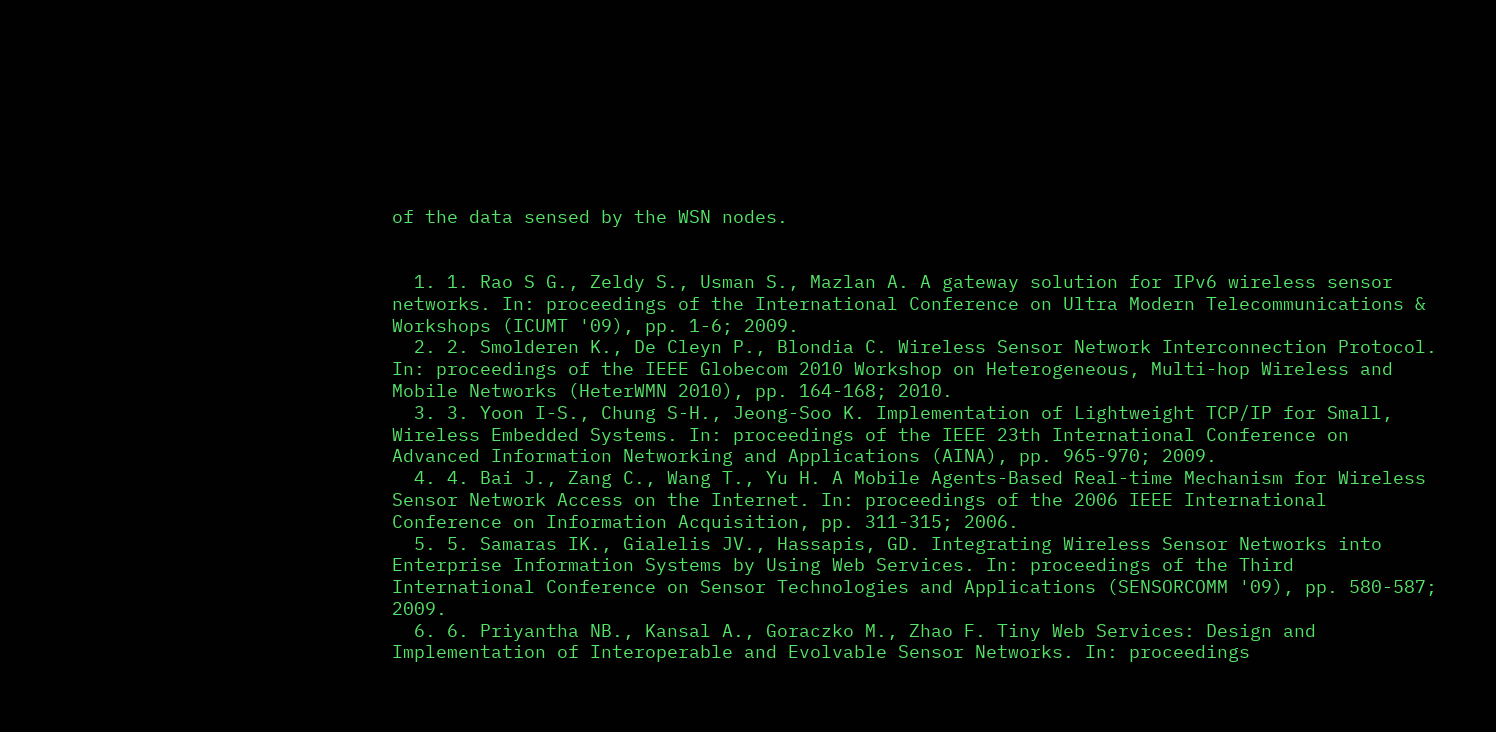of the data sensed by the WSN nodes.


  1. 1. Rao S G., Zeldy S., Usman S., Mazlan A. A gateway solution for IPv6 wireless sensor networks. In: proceedings of the International Conference on Ultra Modern Telecommunications & Workshops (ICUMT '09), pp. 1-6; 2009.
  2. 2. Smolderen K., De Cleyn P., Blondia C. Wireless Sensor Network Interconnection Protocol. In: proceedings of the IEEE Globecom 2010 Workshop on Heterogeneous, Multi-hop Wireless and Mobile Networks (HeterWMN 2010), pp. 164-168; 2010.
  3. 3. Yoon I-S., Chung S-H., Jeong-Soo K. Implementation of Lightweight TCP/IP for Small, Wireless Embedded Systems. In: proceedings of the IEEE 23th International Conference on Advanced Information Networking and Applications (AINA), pp. 965-970; 2009.
  4. 4. Bai J., Zang C., Wang T., Yu H. A Mobile Agents-Based Real-time Mechanism for Wireless Sensor Network Access on the Internet. In: proceedings of the 2006 IEEE International Conference on Information Acquisition, pp. 311-315; 2006.
  5. 5. Samaras IK., Gialelis JV., Hassapis, GD. Integrating Wireless Sensor Networks into Enterprise Information Systems by Using Web Services. In: proceedings of the Third International Conference on Sensor Technologies and Applications (SENSORCOMM '09), pp. 580-587; 2009.
  6. 6. Priyantha NB., Kansal A., Goraczko M., Zhao F. Tiny Web Services: Design and Implementation of Interoperable and Evolvable Sensor Networks. In: proceedings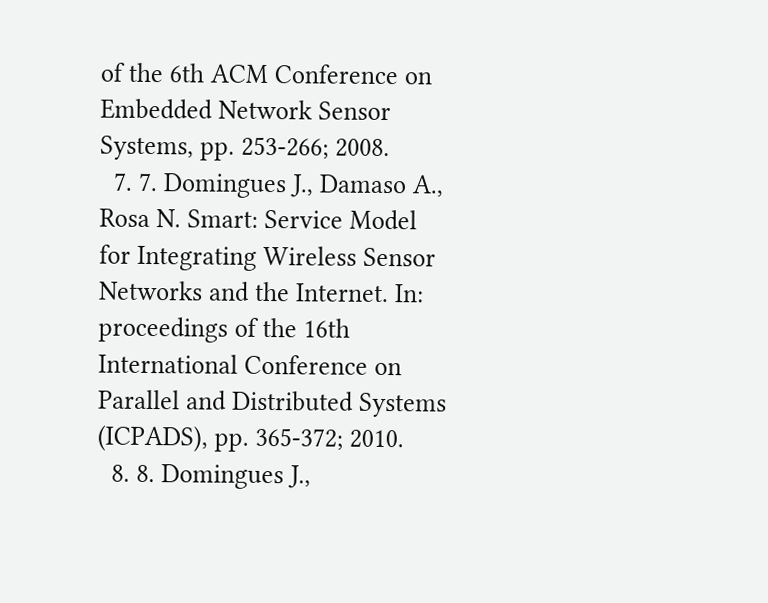of the 6th ACM Conference on Embedded Network Sensor Systems, pp. 253-266; 2008.
  7. 7. Domingues J., Damaso A., Rosa N. Smart: Service Model for Integrating Wireless Sensor Networks and the Internet. In: proceedings of the 16th International Conference on Parallel and Distributed Systems (ICPADS), pp. 365-372; 2010.
  8. 8. Domingues J.,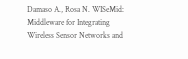Damaso A., Rosa N. WISeMid: Middleware for Integrating Wireless Sensor Networks and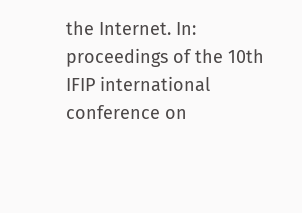the Internet. In: proceedings of the 10th IFIP international conference on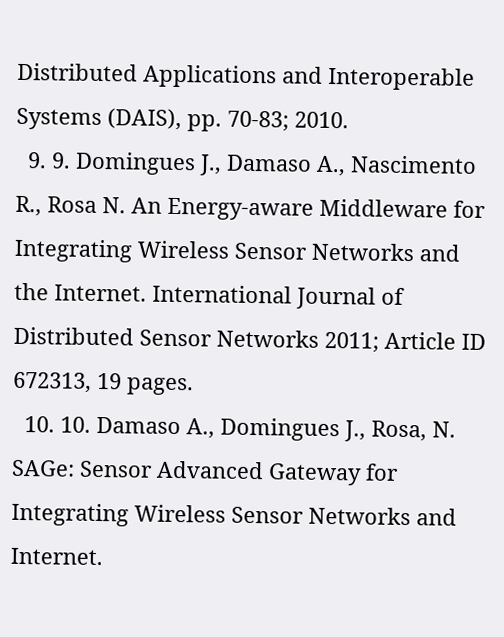Distributed Applications and Interoperable Systems (DAIS), pp. 70-83; 2010.
  9. 9. Domingues J., Damaso A., Nascimento R., Rosa N. An Energy-aware Middleware for Integrating Wireless Sensor Networks and the Internet. International Journal of Distributed Sensor Networks 2011; Article ID 672313, 19 pages.
  10. 10. Damaso A., Domingues J., Rosa, N. SAGe: Sensor Advanced Gateway for Integrating Wireless Sensor Networks and Internet.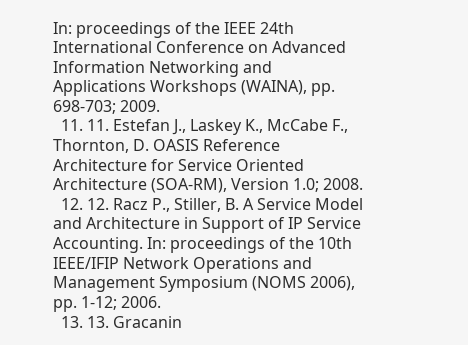In: proceedings of the IEEE 24th International Conference on Advanced Information Networking and Applications Workshops (WAINA), pp. 698-703; 2009.
  11. 11. Estefan J., Laskey K., McCabe F., Thornton, D. OASIS Reference Architecture for Service Oriented Architecture (SOA-RM), Version 1.0; 2008.
  12. 12. Racz P., Stiller, B. A Service Model and Architecture in Support of IP Service Accounting. In: proceedings of the 10th IEEE/IFIP Network Operations and Management Symposium (NOMS 2006), pp. 1-12; 2006.
  13. 13. Gracanin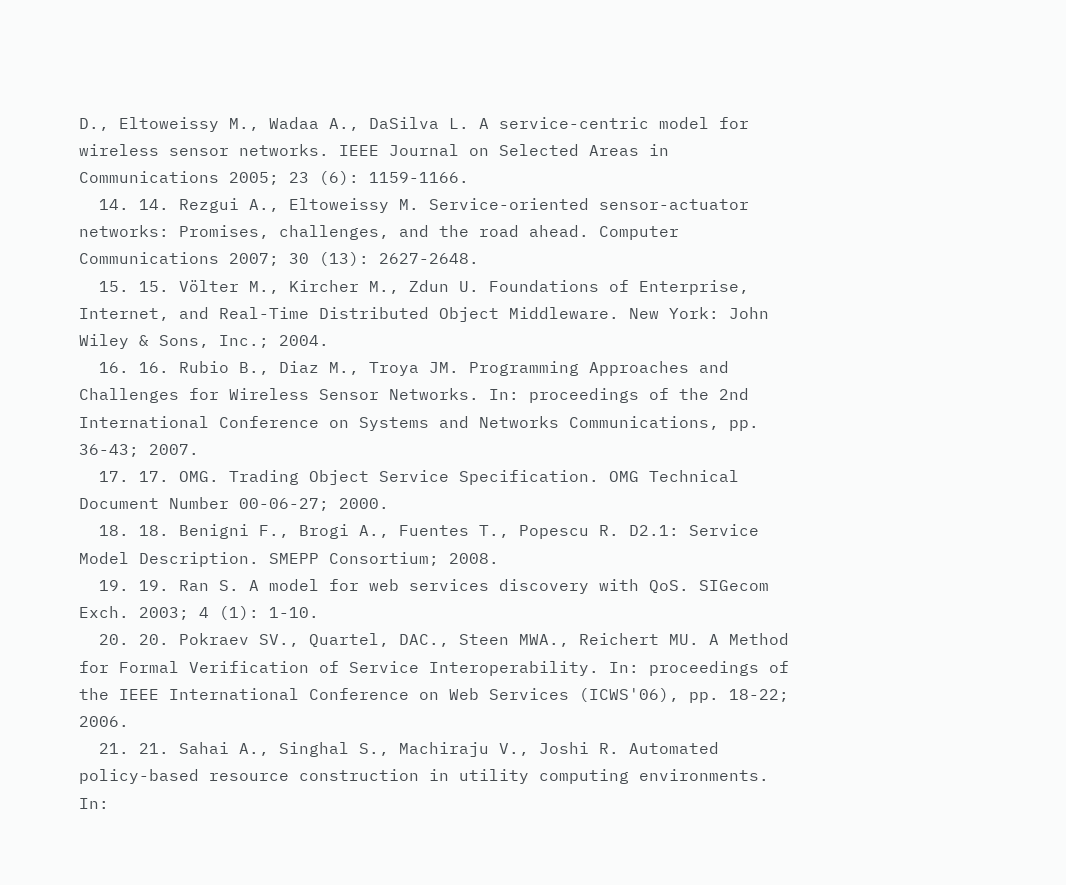D., Eltoweissy M., Wadaa A., DaSilva L. A service-centric model for wireless sensor networks. IEEE Journal on Selected Areas in Communications 2005; 23 (6): 1159-1166.
  14. 14. Rezgui A., Eltoweissy M. Service-oriented sensor-actuator networks: Promises, challenges, and the road ahead. Computer Communications 2007; 30 (13): 2627-2648.
  15. 15. Völter M., Kircher M., Zdun U. Foundations of Enterprise, Internet, and Real-Time Distributed Object Middleware. New York: John Wiley & Sons, Inc.; 2004.
  16. 16. Rubio B., Diaz M., Troya JM. Programming Approaches and Challenges for Wireless Sensor Networks. In: proceedings of the 2nd International Conference on Systems and Networks Communications, pp. 36-43; 2007.
  17. 17. OMG. Trading Object Service Specification. OMG Technical Document Number 00-06-27; 2000.
  18. 18. Benigni F., Brogi A., Fuentes T., Popescu R. D2.1: Service Model Description. SMEPP Consortium; 2008.
  19. 19. Ran S. A model for web services discovery with QoS. SIGecom Exch. 2003; 4 (1): 1-10.
  20. 20. Pokraev SV., Quartel, DAC., Steen MWA., Reichert MU. A Method for Formal Verification of Service Interoperability. In: proceedings of the IEEE International Conference on Web Services (ICWS'06), pp. 18-22; 2006.
  21. 21. Sahai A., Singhal S., Machiraju V., Joshi R. Automated policy-based resource construction in utility computing environments. In: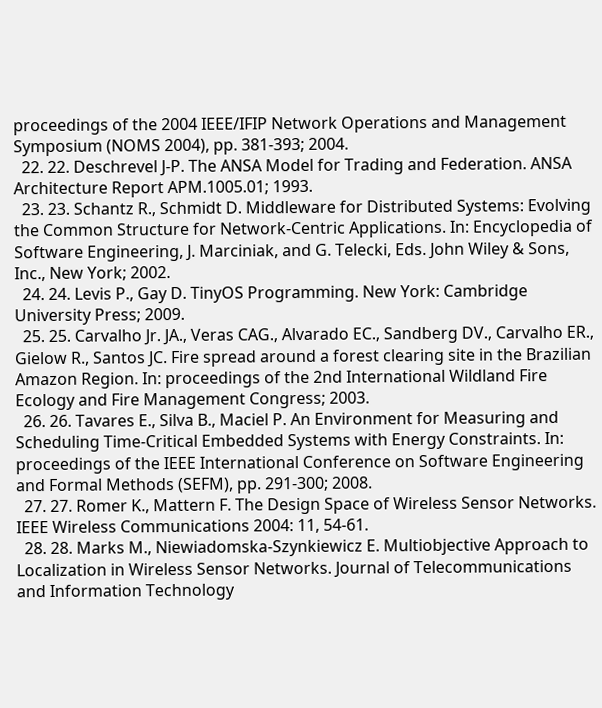proceedings of the 2004 IEEE/IFIP Network Operations and Management Symposium (NOMS 2004), pp. 381-393; 2004.
  22. 22. Deschrevel J-P. The ANSA Model for Trading and Federation. ANSA Architecture Report APM.1005.01; 1993.
  23. 23. Schantz R., Schmidt D. Middleware for Distributed Systems: Evolving the Common Structure for Network-Centric Applications. In: Encyclopedia of Software Engineering, J. Marciniak, and G. Telecki, Eds. John Wiley & Sons, Inc., New York; 2002.
  24. 24. Levis P., Gay D. TinyOS Programming. New York: Cambridge University Press; 2009.
  25. 25. Carvalho Jr. JA., Veras CAG., Alvarado EC., Sandberg DV., Carvalho ER., Gielow R., Santos JC. Fire spread around a forest clearing site in the Brazilian Amazon Region. In: proceedings of the 2nd International Wildland Fire Ecology and Fire Management Congress; 2003.
  26. 26. Tavares E., Silva B., Maciel P. An Environment for Measuring and Scheduling Time-Critical Embedded Systems with Energy Constraints. In: proceedings of the IEEE International Conference on Software Engineering and Formal Methods (SEFM), pp. 291-300; 2008.
  27. 27. Romer K., Mattern F. The Design Space of Wireless Sensor Networks. IEEE Wireless Communications 2004: 11, 54-61.
  28. 28. Marks M., Niewiadomska-Szynkiewicz E. Multiobjective Approach to Localization in Wireless Sensor Networks. Journal of Telecommunications and Information Technology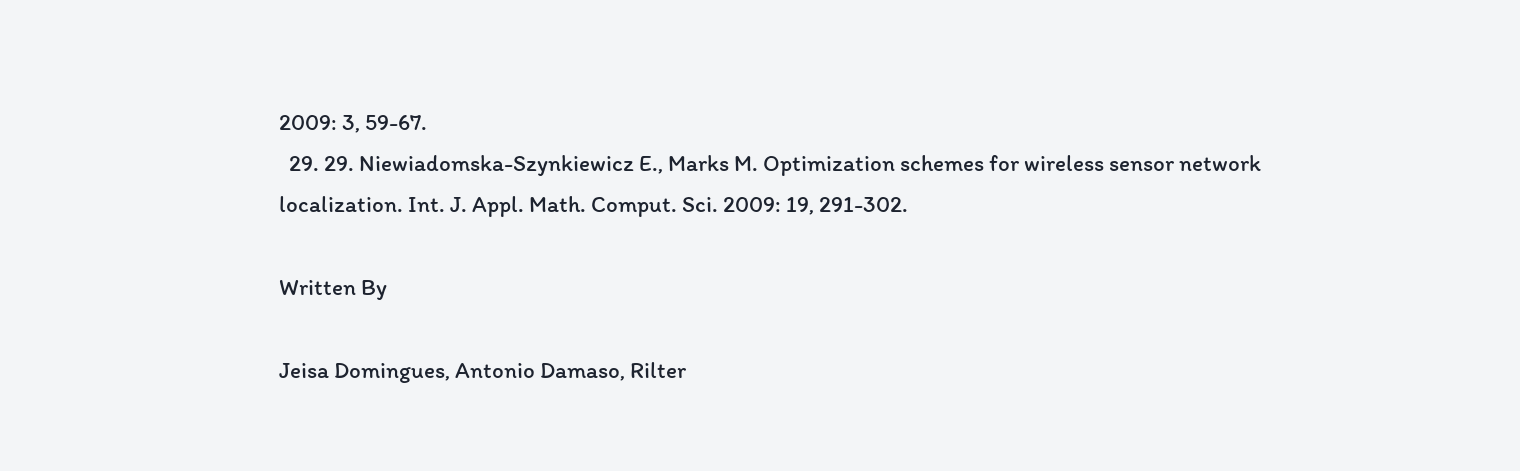2009: 3, 59-67.
  29. 29. Niewiadomska-Szynkiewicz E., Marks M. Optimization schemes for wireless sensor network localization. Int. J. Appl. Math. Comput. Sci. 2009: 19, 291-302.

Written By

Jeisa Domingues, Antonio Damaso, Rilter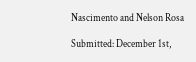Nascimento and Nelson Rosa

Submitted: December 1st,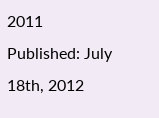2011 Published: July 18th, 2012